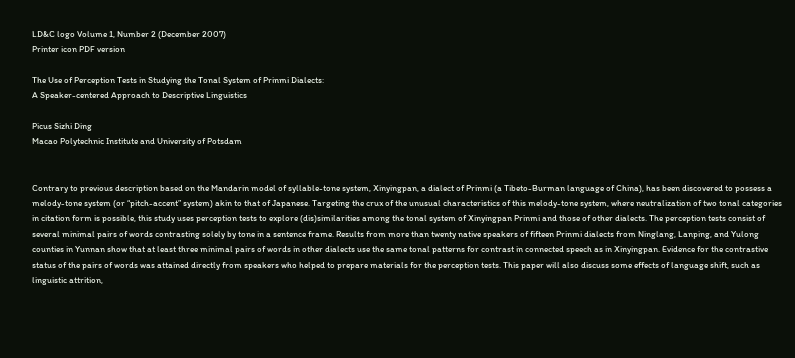LD&C logo Volume 1, Number 2 (December 2007)
Printer icon PDF version

The Use of Perception Tests in Studying the Tonal System of Prinmi Dialects:
A Speaker-centered Approach to Descriptive Linguistics

Picus Sizhi Ding
Macao Polytechnic Institute and University of Potsdam


Contrary to previous description based on the Mandarin model of syllable-tone system, Xinyingpan, a dialect of Prinmi (a Tibeto-Burman language of China), has been discovered to possess a melody-tone system (or “pitch-accent” system) akin to that of Japanese. Targeting the crux of the unusual characteristics of this melody-tone system, where neutralization of two tonal categories in citation form is possible, this study uses perception tests to explore (dis)similarities among the tonal system of Xinyingpan Prinmi and those of other dialects. The perception tests consist of several minimal pairs of words contrasting solely by tone in a sentence frame. Results from more than twenty native speakers of fifteen Prinmi dialects from Ninglang, Lanping, and Yulong counties in Yunnan show that at least three minimal pairs of words in other dialects use the same tonal patterns for contrast in connected speech as in Xinyingpan. Evidence for the contrastive status of the pairs of words was attained directly from speakers who helped to prepare materials for the perception tests. This paper will also discuss some effects of language shift, such as linguistic attrition,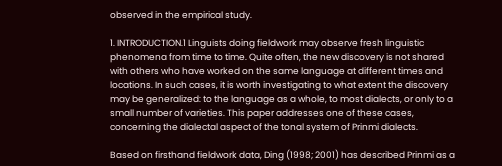observed in the empirical study.

1. INTRODUCTION.1 Linguists doing fieldwork may observe fresh linguistic phenomena from time to time. Quite often, the new discovery is not shared with others who have worked on the same language at different times and locations. In such cases, it is worth investigating to what extent the discovery may be generalized: to the language as a whole, to most dialects, or only to a small number of varieties. This paper addresses one of these cases, concerning the dialectal aspect of the tonal system of Prinmi dialects.

Based on firsthand fieldwork data, Ding (1998; 2001) has described Prinmi as a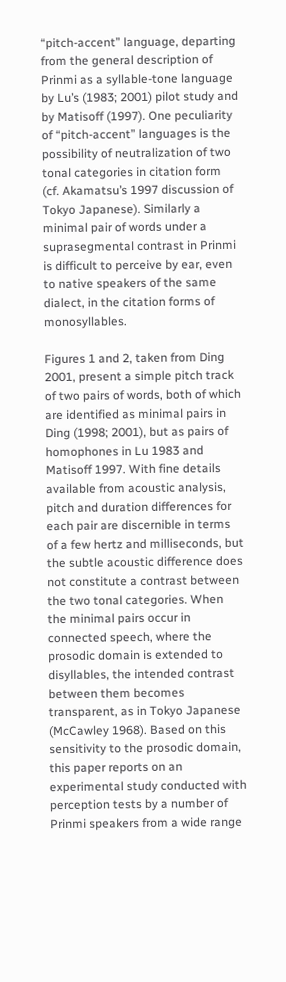“pitch-accent” language, departing from the general description of Prinmi as a syllable-tone language by Lu’s (1983; 2001) pilot study and by Matisoff (1997). One peculiarity of “pitch-accent” languages is the possibility of neutralization of two tonal categories in citation form (cf. Akamatsu’s 1997 discussion of Tokyo Japanese). Similarly a minimal pair of words under a suprasegmental contrast in Prinmi is difficult to perceive by ear, even to native speakers of the same dialect, in the citation forms of monosyllables.

Figures 1 and 2, taken from Ding 2001, present a simple pitch track of two pairs of words, both of which are identified as minimal pairs in Ding (1998; 2001), but as pairs of homophones in Lu 1983 and Matisoff 1997. With fine details available from acoustic analysis, pitch and duration differences for each pair are discernible in terms of a few hertz and milliseconds, but the subtle acoustic difference does not constitute a contrast between the two tonal categories. When the minimal pairs occur in connected speech, where the prosodic domain is extended to disyllables, the intended contrast between them becomes transparent, as in Tokyo Japanese (McCawley 1968). Based on this sensitivity to the prosodic domain, this paper reports on an experimental study conducted with perception tests by a number of Prinmi speakers from a wide range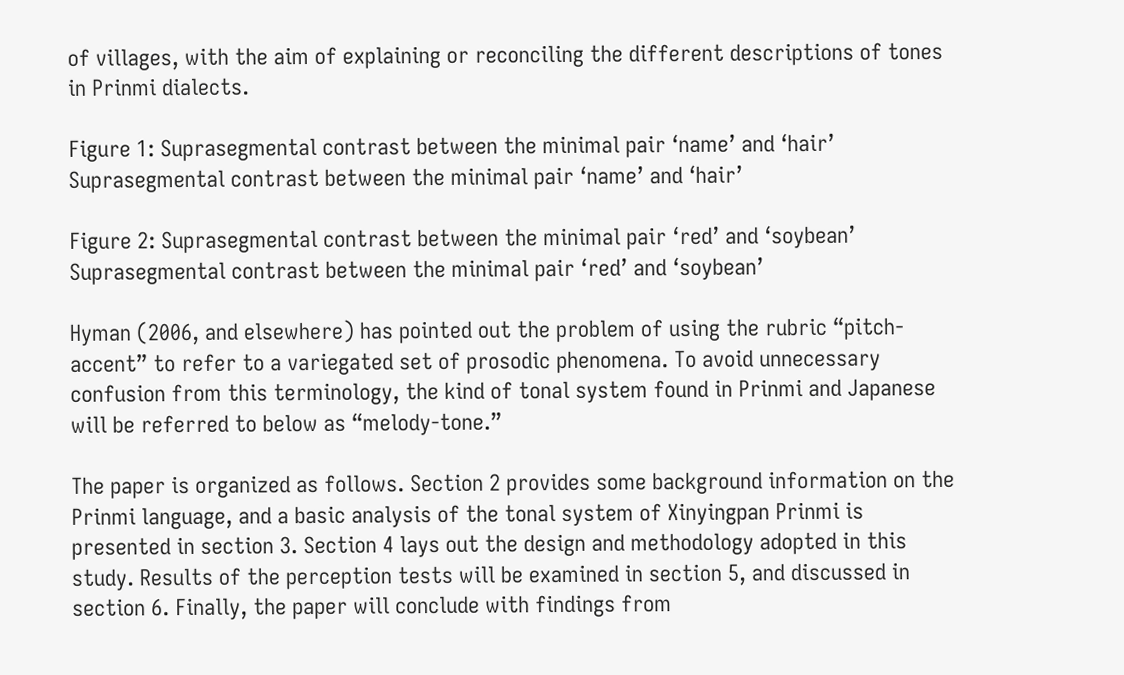of villages, with the aim of explaining or reconciling the different descriptions of tones in Prinmi dialects.

Figure 1: Suprasegmental contrast between the minimal pair ‘name’ and ‘hair’
Suprasegmental contrast between the minimal pair ‘name’ and ‘hair’

Figure 2: Suprasegmental contrast between the minimal pair ‘red’ and ‘soybean’
Suprasegmental contrast between the minimal pair ‘red’ and ‘soybean’

Hyman (2006, and elsewhere) has pointed out the problem of using the rubric “pitch-accent” to refer to a variegated set of prosodic phenomena. To avoid unnecessary confusion from this terminology, the kind of tonal system found in Prinmi and Japanese will be referred to below as “melody-tone.”

The paper is organized as follows. Section 2 provides some background information on the Prinmi language, and a basic analysis of the tonal system of Xinyingpan Prinmi is presented in section 3. Section 4 lays out the design and methodology adopted in this study. Results of the perception tests will be examined in section 5, and discussed in section 6. Finally, the paper will conclude with findings from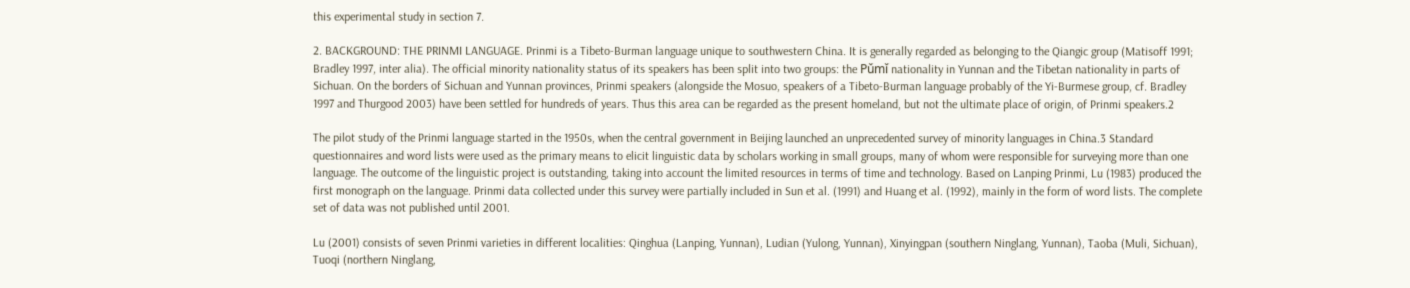this experimental study in section 7.

2. BACKGROUND: THE PRINMI LANGUAGE. Prinmi is a Tibeto-Burman language unique to southwestern China. It is generally regarded as belonging to the Qiangic group (Matisoff 1991; Bradley 1997, inter alia). The official minority nationality status of its speakers has been split into two groups: the Pǔmǐ nationality in Yunnan and the Tibetan nationality in parts of Sichuan. On the borders of Sichuan and Yunnan provinces, Prinmi speakers (alongside the Mosuo, speakers of a Tibeto-Burman language probably of the Yi-Burmese group, cf. Bradley 1997 and Thurgood 2003) have been settled for hundreds of years. Thus this area can be regarded as the present homeland, but not the ultimate place of origin, of Prinmi speakers.2

The pilot study of the Prinmi language started in the 1950s, when the central government in Beijing launched an unprecedented survey of minority languages in China.3 Standard questionnaires and word lists were used as the primary means to elicit linguistic data by scholars working in small groups, many of whom were responsible for surveying more than one language. The outcome of the linguistic project is outstanding, taking into account the limited resources in terms of time and technology. Based on Lanping Prinmi, Lu (1983) produced the first monograph on the language. Prinmi data collected under this survey were partially included in Sun et al. (1991) and Huang et al. (1992), mainly in the form of word lists. The complete set of data was not published until 2001.

Lu (2001) consists of seven Prinmi varieties in different localities: Qinghua (Lanping, Yunnan), Ludian (Yulong, Yunnan), Xinyingpan (southern Ninglang, Yunnan), Taoba (Muli, Sichuan), Tuoqi (northern Ninglang,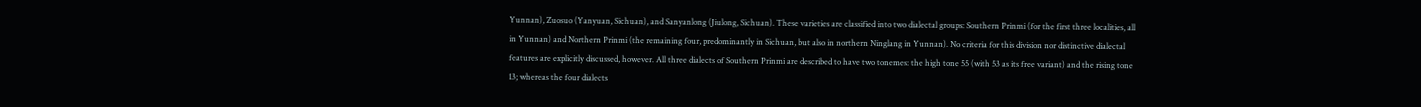Yunnan), Zuosuo (Yanyuan, Sichuan), and Sanyanlong (Jiulong, Sichuan). These varieties are classified into two dialectal groups: Southern Prinmi (for the first three localities, all in Yunnan) and Northern Prinmi (the remaining four, predominantly in Sichuan, but also in northern Ninglang in Yunnan). No criteria for this division nor distinctive dialectal features are explicitly discussed, however. All three dialects of Southern Prinmi are described to have two tonemes: the high tone 55 (with 53 as its free variant) and the rising tone 13; whereas the four dialects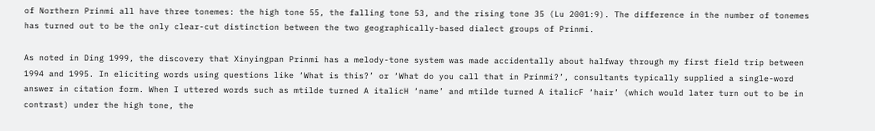of Northern Prinmi all have three tonemes: the high tone 55, the falling tone 53, and the rising tone 35 (Lu 2001:9). The difference in the number of tonemes has turned out to be the only clear-cut distinction between the two geographically-based dialect groups of Prinmi.

As noted in Ding 1999, the discovery that Xinyingpan Prinmi has a melody-tone system was made accidentally about halfway through my first field trip between 1994 and 1995. In eliciting words using questions like ‘What is this?’ or ‘What do you call that in Prinmi?’, consultants typically supplied a single-word answer in citation form. When I uttered words such as mtilde turned A italicH ‘name’ and mtilde turned A italicF ‘hair’ (which would later turn out to be in contrast) under the high tone, the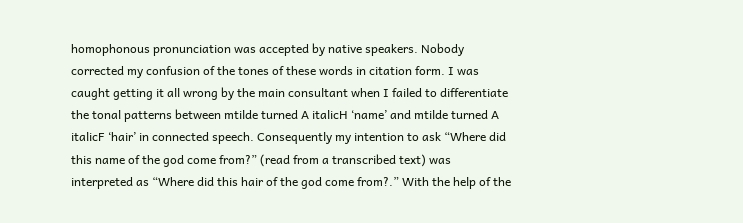homophonous pronunciation was accepted by native speakers. Nobody corrected my confusion of the tones of these words in citation form. I was caught getting it all wrong by the main consultant when I failed to differentiate the tonal patterns between mtilde turned A italicH ‘name’ and mtilde turned A italicF ‘hair’ in connected speech. Consequently my intention to ask “Where did this name of the god come from?” (read from a transcribed text) was interpreted as “Where did this hair of the god come from?.” With the help of the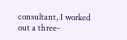consultant, I worked out a three-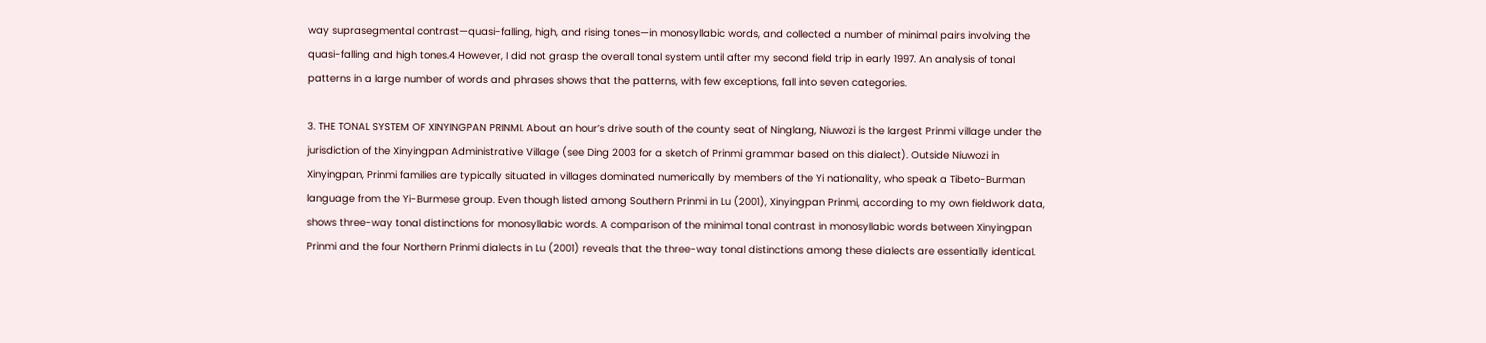way suprasegmental contrast—quasi-falling, high, and rising tones—in monosyllabic words, and collected a number of minimal pairs involving the quasi-falling and high tones.4 However, I did not grasp the overall tonal system until after my second field trip in early 1997. An analysis of tonal patterns in a large number of words and phrases shows that the patterns, with few exceptions, fall into seven categories.

3. THE TONAL SYSTEM OF XINYINGPAN PRINMI. About an hour’s drive south of the county seat of Ninglang, Niuwozi is the largest Prinmi village under the jurisdiction of the Xinyingpan Administrative Village (see Ding 2003 for a sketch of Prinmi grammar based on this dialect). Outside Niuwozi in Xinyingpan, Prinmi families are typically situated in villages dominated numerically by members of the Yi nationality, who speak a Tibeto-Burman language from the Yi-Burmese group. Even though listed among Southern Prinmi in Lu (2001), Xinyingpan Prinmi, according to my own fieldwork data, shows three-way tonal distinctions for monosyllabic words. A comparison of the minimal tonal contrast in monosyllabic words between Xinyingpan Prinmi and the four Northern Prinmi dialects in Lu (2001) reveals that the three-way tonal distinctions among these dialects are essentially identical.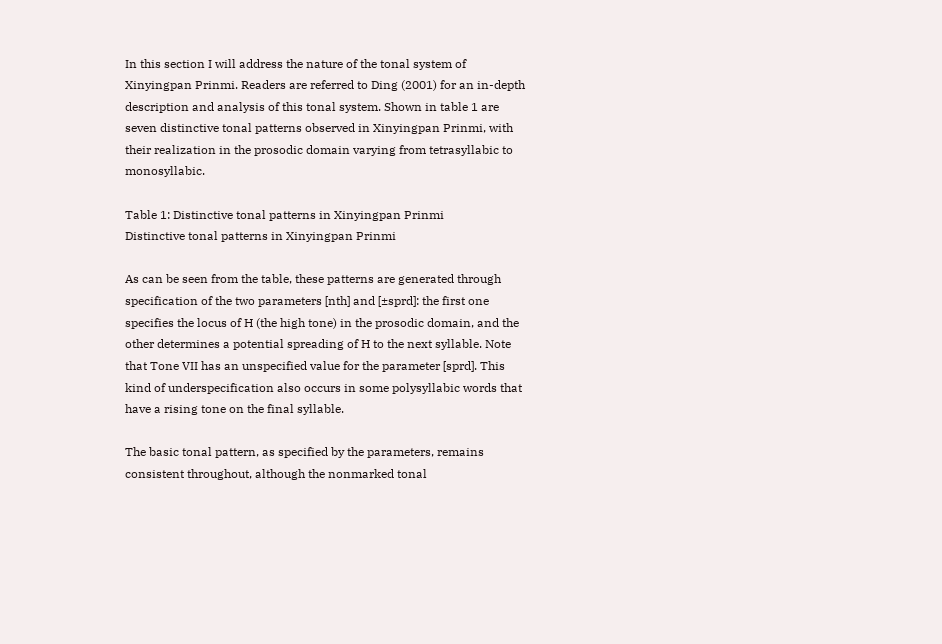In this section I will address the nature of the tonal system of Xinyingpan Prinmi. Readers are referred to Ding (2001) for an in-depth description and analysis of this tonal system. Shown in table 1 are seven distinctive tonal patterns observed in Xinyingpan Prinmi, with their realization in the prosodic domain varying from tetrasyllabic to monosyllabic.

Table 1: Distinctive tonal patterns in Xinyingpan Prinmi
Distinctive tonal patterns in Xinyingpan Prinmi

As can be seen from the table, these patterns are generated through specification of the two parameters [nth] and [±sprd]: the first one specifies the locus of H (the high tone) in the prosodic domain, and the other determines a potential spreading of H to the next syllable. Note that Tone VII has an unspecified value for the parameter [sprd]. This kind of underspecification also occurs in some polysyllabic words that have a rising tone on the final syllable.

The basic tonal pattern, as specified by the parameters, remains consistent throughout, although the nonmarked tonal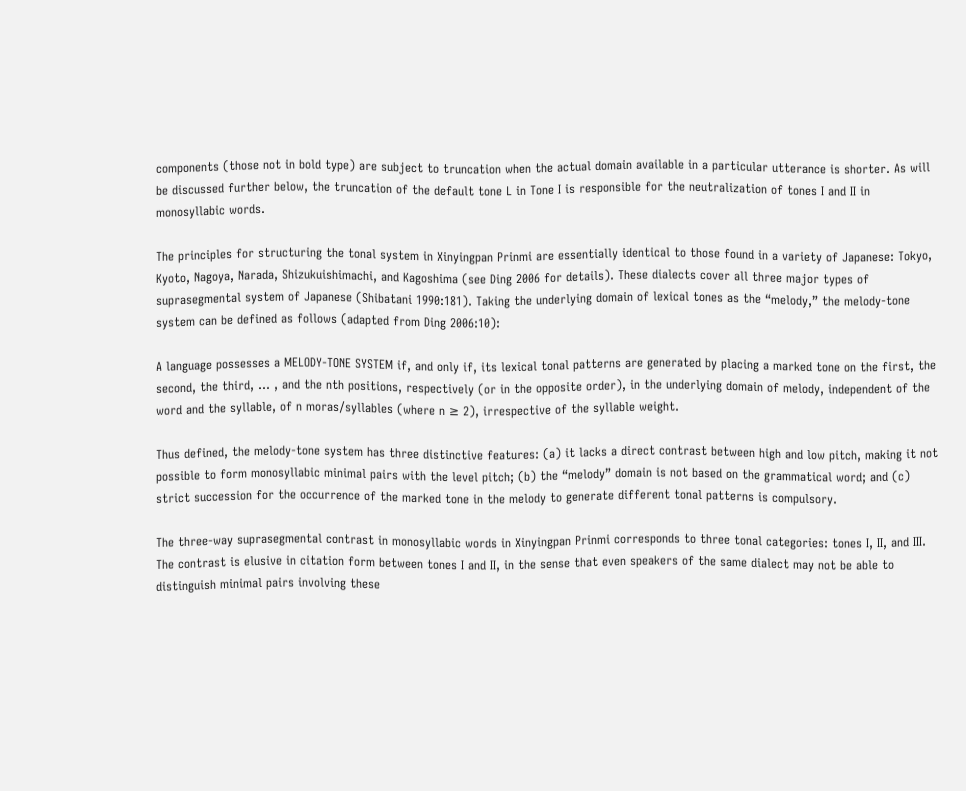components (those not in bold type) are subject to truncation when the actual domain available in a particular utterance is shorter. As will be discussed further below, the truncation of the default tone L in Tone I is responsible for the neutralization of tones I and II in monosyllabic words.

The principles for structuring the tonal system in Xinyingpan Prinmi are essentially identical to those found in a variety of Japanese: Tokyo, Kyoto, Nagoya, Narada, Shizukuishimachi, and Kagoshima (see Ding 2006 for details). These dialects cover all three major types of suprasegmental system of Japanese (Shibatani 1990:181). Taking the underlying domain of lexical tones as the “melody,” the melody-tone system can be defined as follows (adapted from Ding 2006:10):

A language possesses a MELODY-TONE SYSTEM if, and only if, its lexical tonal patterns are generated by placing a marked tone on the first, the second, the third, ... , and the nth positions, respectively (or in the opposite order), in the underlying domain of melody, independent of the word and the syllable, of n moras/syllables (where n ≥ 2), irrespective of the syllable weight.

Thus defined, the melody-tone system has three distinctive features: (a) it lacks a direct contrast between high and low pitch, making it not possible to form monosyllabic minimal pairs with the level pitch; (b) the “melody” domain is not based on the grammatical word; and (c) strict succession for the occurrence of the marked tone in the melody to generate different tonal patterns is compulsory.

The three-way suprasegmental contrast in monosyllabic words in Xinyingpan Prinmi corresponds to three tonal categories: tones I, II, and III. The contrast is elusive in citation form between tones I and II, in the sense that even speakers of the same dialect may not be able to distinguish minimal pairs involving these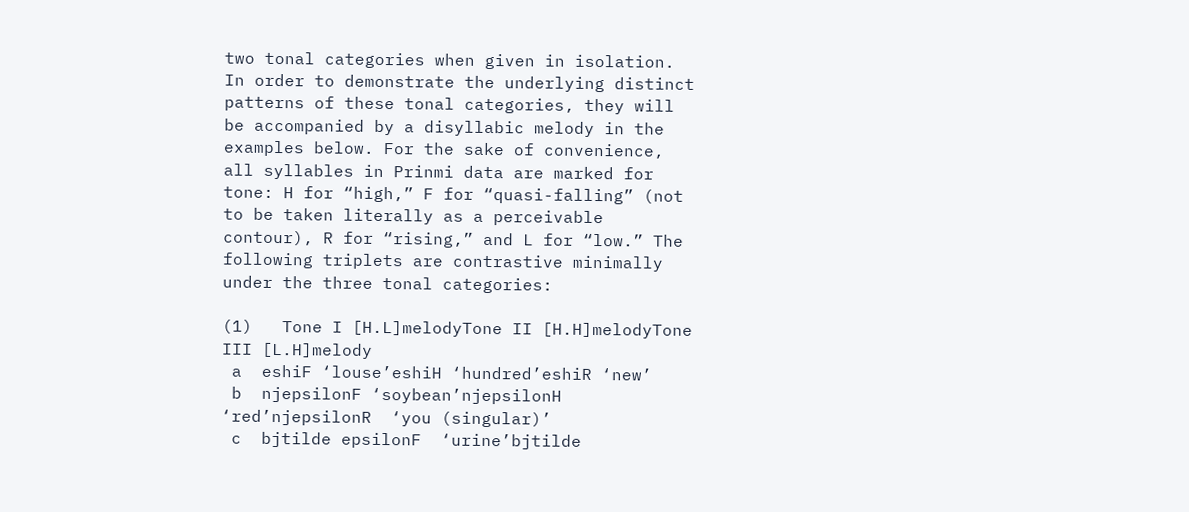two tonal categories when given in isolation. In order to demonstrate the underlying distinct patterns of these tonal categories, they will be accompanied by a disyllabic melody in the examples below. For the sake of convenience, all syllables in Prinmi data are marked for tone: H for “high,” F for “quasi-falling” (not to be taken literally as a perceivable contour), R for “rising,” and L for “low.” The following triplets are contrastive minimally under the three tonal categories:

(1)   Tone I [H.L]melodyTone II [H.H]melodyTone III [L.H]melody
 a  eshiF ‘louse’eshiH ‘hundred’eshiR ‘new’
 b  njepsilonF ‘soybean’njepsilonH  ‘red’njepsilonR  ‘you (singular)’
 c  bjtilde epsilonF  ‘urine’bjtilde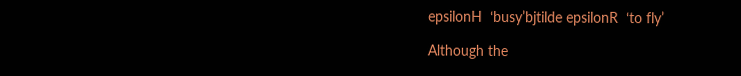epsilonH  ‘busy’bjtilde epsilonR  ‘to fly’

Although the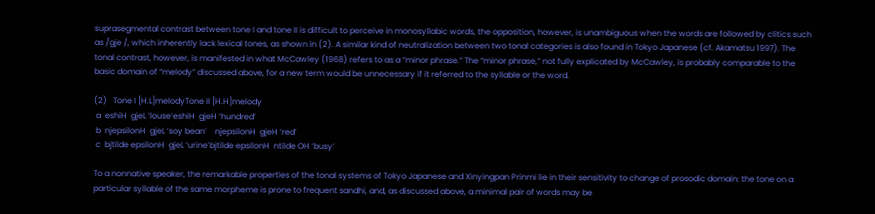suprasegmental contrast between tone I and tone II is difficult to perceive in monosyllabic words, the opposition, however, is unambiguous when the words are followed by clitics such as /gje /, which inherently lack lexical tones, as shown in (2). A similar kind of neutralization between two tonal categories is also found in Tokyo Japanese (cf. Akamatsu 1997). The tonal contrast, however, is manifested in what McCawley (1968) refers to as a “minor phrase.” The “minor phrase,” not fully explicated by McCawley, is probably comparable to the basic domain of “melody” discussed above, for a new term would be unnecessary if it referred to the syllable or the word.

(2)   Tone I [H.L]melodyTone II [H.H]melody
 a  eshiH  gjeL ‘louse’eshiH  gjeH ‘hundred’
 b  njepsilonH  gjeL ‘soy bean’    njepsilonH  gjeH ‘red’
 c  bjtilde epsilonH  gjeL ‘urine’bjtilde epsilonH  ntilde OH ‘busy’

To a nonnative speaker, the remarkable properties of the tonal systems of Tokyo Japanese and Xinyingpan Prinmi lie in their sensitivity to change of prosodic domain: the tone on a particular syllable of the same morpheme is prone to frequent sandhi, and, as discussed above, a minimal pair of words may be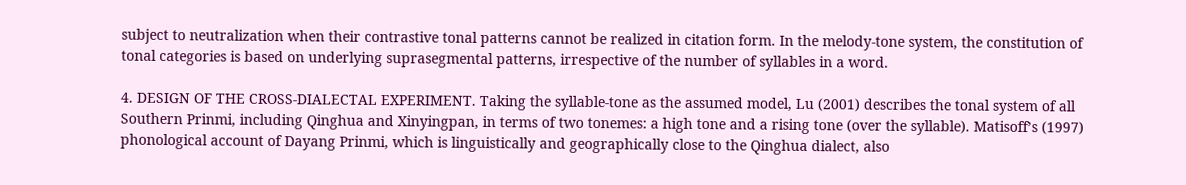subject to neutralization when their contrastive tonal patterns cannot be realized in citation form. In the melody-tone system, the constitution of tonal categories is based on underlying suprasegmental patterns, irrespective of the number of syllables in a word.

4. DESIGN OF THE CROSS-DIALECTAL EXPERIMENT. Taking the syllable-tone as the assumed model, Lu (2001) describes the tonal system of all Southern Prinmi, including Qinghua and Xinyingpan, in terms of two tonemes: a high tone and a rising tone (over the syllable). Matisoff’s (1997) phonological account of Dayang Prinmi, which is linguistically and geographically close to the Qinghua dialect, also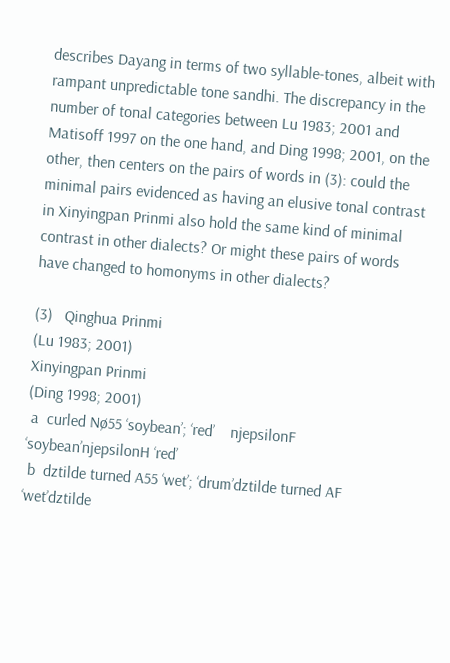describes Dayang in terms of two syllable-tones, albeit with rampant unpredictable tone sandhi. The discrepancy in the number of tonal categories between Lu 1983; 2001 and Matisoff 1997 on the one hand, and Ding 1998; 2001, on the other, then centers on the pairs of words in (3): could the minimal pairs evidenced as having an elusive tonal contrast in Xinyingpan Prinmi also hold the same kind of minimal contrast in other dialects? Or might these pairs of words have changed to homonyms in other dialects?

(3)   Qinghua Prinmi
(Lu 1983; 2001)
Xinyingpan Prinmi
(Ding 1998; 2001)
 a  curled Nø55 ‘soybean’; ‘red’    njepsilonF ‘soybean’njepsilonH ‘red’
 b  dztilde turned A55 ‘wet’; ‘drum’dztilde turned AF ‘wet’dztilde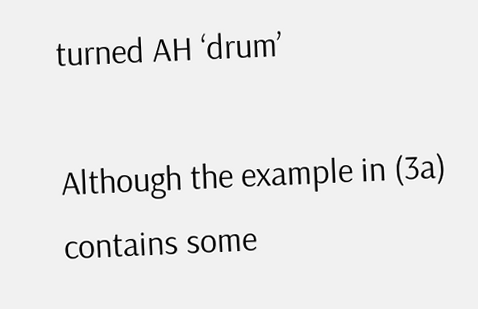turned AH ‘drum’

Although the example in (3a) contains some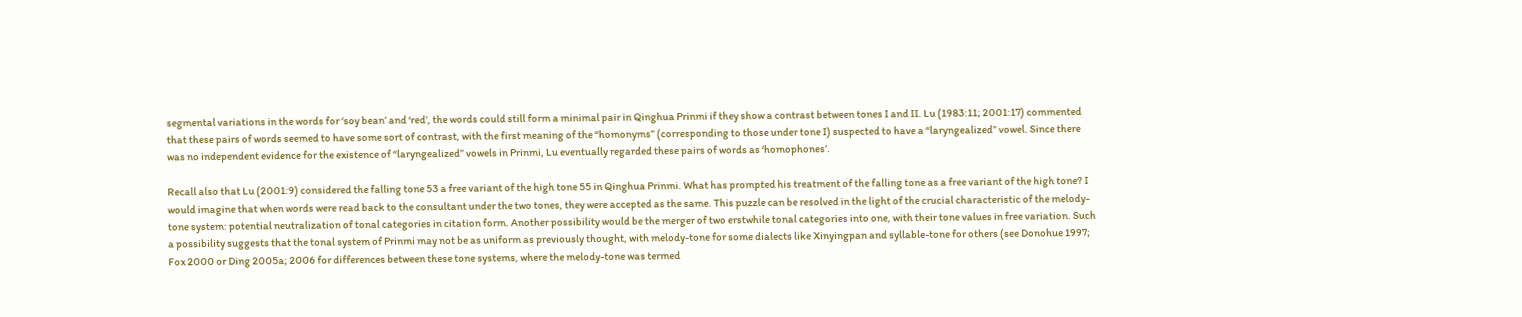segmental variations in the words for ‘soy bean’ and ‘red’, the words could still form a minimal pair in Qinghua Prinmi if they show a contrast between tones I and II. Lu (1983:11; 2001:17) commented that these pairs of words seemed to have some sort of contrast, with the first meaning of the “homonyms” (corresponding to those under tone I) suspected to have a “laryngealized” vowel. Since there was no independent evidence for the existence of “laryngealized” vowels in Prinmi, Lu eventually regarded these pairs of words as ‘homophones’.

Recall also that Lu (2001:9) considered the falling tone 53 a free variant of the high tone 55 in Qinghua Prinmi. What has prompted his treatment of the falling tone as a free variant of the high tone? I would imagine that when words were read back to the consultant under the two tones, they were accepted as the same. This puzzle can be resolved in the light of the crucial characteristic of the melody-tone system: potential neutralization of tonal categories in citation form. Another possibility would be the merger of two erstwhile tonal categories into one, with their tone values in free variation. Such a possibility suggests that the tonal system of Prinmi may not be as uniform as previously thought, with melody-tone for some dialects like Xinyingpan and syllable-tone for others (see Donohue 1997; Fox 2000 or Ding 2005a; 2006 for differences between these tone systems, where the melody-tone was termed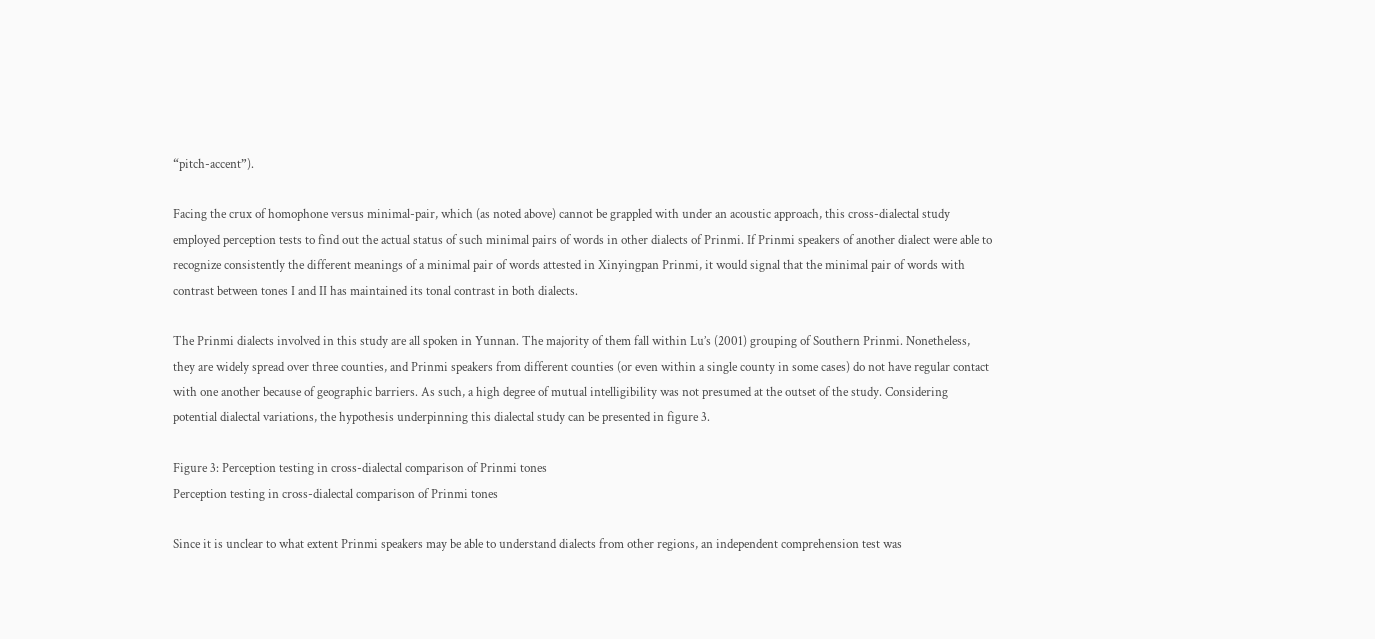“pitch-accent”).

Facing the crux of homophone versus minimal-pair, which (as noted above) cannot be grappled with under an acoustic approach, this cross-dialectal study employed perception tests to find out the actual status of such minimal pairs of words in other dialects of Prinmi. If Prinmi speakers of another dialect were able to recognize consistently the different meanings of a minimal pair of words attested in Xinyingpan Prinmi, it would signal that the minimal pair of words with contrast between tones I and II has maintained its tonal contrast in both dialects.

The Prinmi dialects involved in this study are all spoken in Yunnan. The majority of them fall within Lu’s (2001) grouping of Southern Prinmi. Nonetheless, they are widely spread over three counties, and Prinmi speakers from different counties (or even within a single county in some cases) do not have regular contact with one another because of geographic barriers. As such, a high degree of mutual intelligibility was not presumed at the outset of the study. Considering potential dialectal variations, the hypothesis underpinning this dialectal study can be presented in figure 3.

Figure 3: Perception testing in cross-dialectal comparison of Prinmi tones
Perception testing in cross-dialectal comparison of Prinmi tones

Since it is unclear to what extent Prinmi speakers may be able to understand dialects from other regions, an independent comprehension test was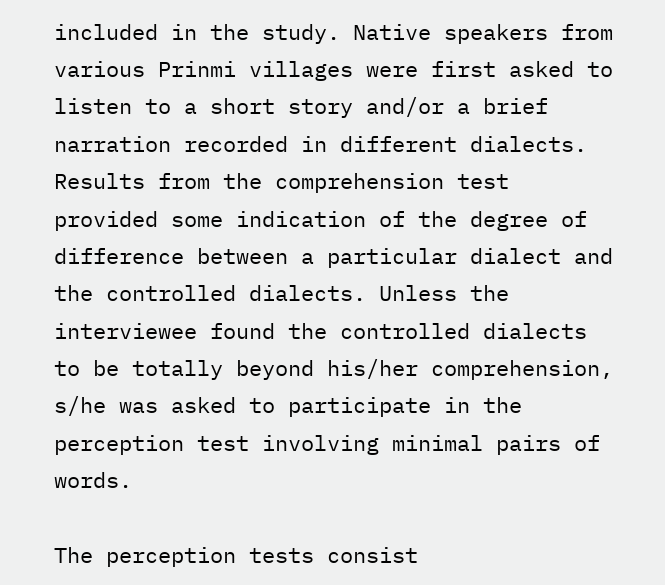included in the study. Native speakers from various Prinmi villages were first asked to listen to a short story and/or a brief narration recorded in different dialects. Results from the comprehension test provided some indication of the degree of difference between a particular dialect and the controlled dialects. Unless the interviewee found the controlled dialects to be totally beyond his/her comprehension, s/he was asked to participate in the perception test involving minimal pairs of words.

The perception tests consist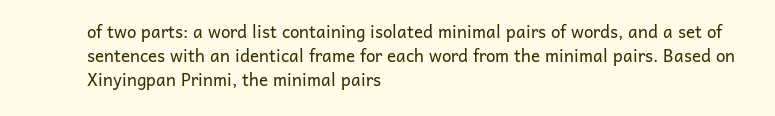of two parts: a word list containing isolated minimal pairs of words, and a set of sentences with an identical frame for each word from the minimal pairs. Based on Xinyingpan Prinmi, the minimal pairs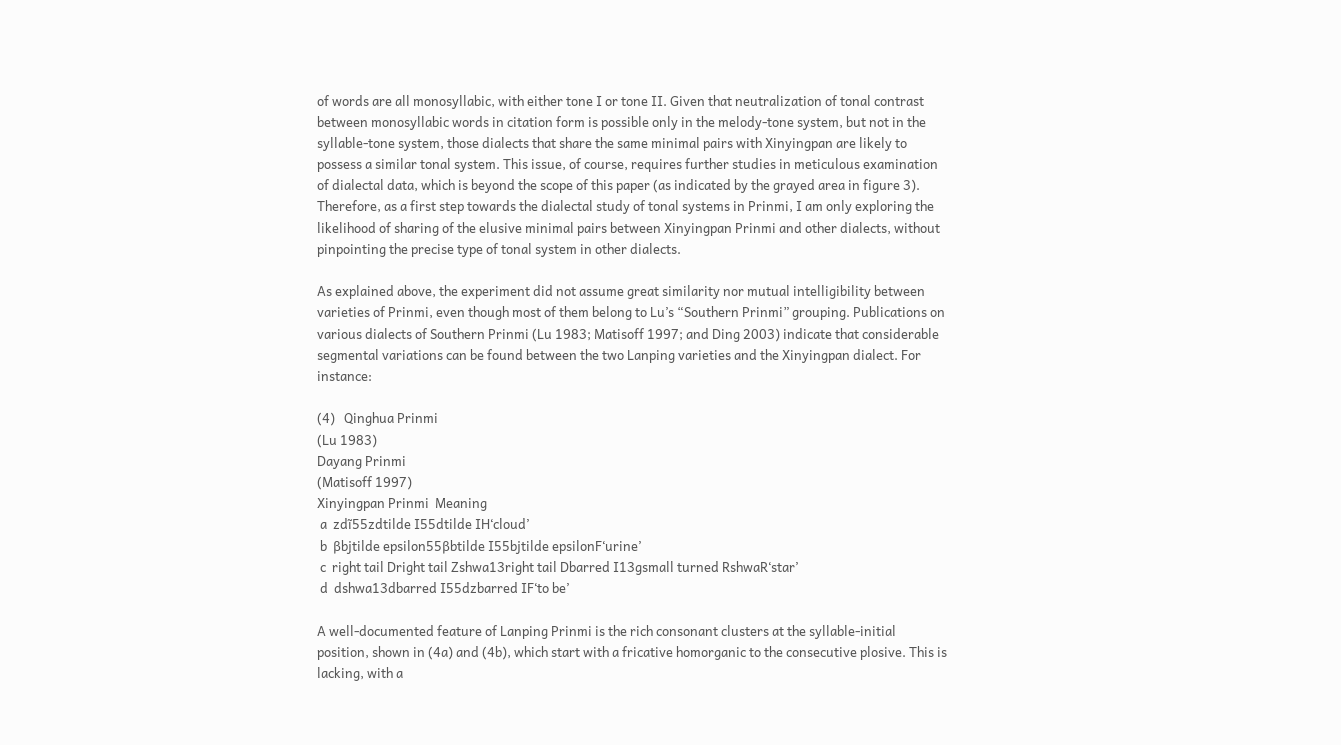of words are all monosyllabic, with either tone I or tone II. Given that neutralization of tonal contrast between monosyllabic words in citation form is possible only in the melody-tone system, but not in the syllable-tone system, those dialects that share the same minimal pairs with Xinyingpan are likely to possess a similar tonal system. This issue, of course, requires further studies in meticulous examination of dialectal data, which is beyond the scope of this paper (as indicated by the grayed area in figure 3). Therefore, as a first step towards the dialectal study of tonal systems in Prinmi, I am only exploring the likelihood of sharing of the elusive minimal pairs between Xinyingpan Prinmi and other dialects, without pinpointing the precise type of tonal system in other dialects.

As explained above, the experiment did not assume great similarity nor mutual intelligibility between varieties of Prinmi, even though most of them belong to Lu’s “Southern Prinmi” grouping. Publications on various dialects of Southern Prinmi (Lu 1983; Matisoff 1997; and Ding 2003) indicate that considerable segmental variations can be found between the two Lanping varieties and the Xinyingpan dialect. For instance:

(4)   Qinghua Prinmi
(Lu 1983)
Dayang Prinmi
(Matisoff 1997)
Xinyingpan Prinmi  Meaning
 a  zdĩ55zdtilde I55dtilde IH‘cloud’
 b  βbjtilde epsilon55βbtilde I55bjtilde epsilonF‘urine’
 c  right tail Dright tail Zshwa13right tail Dbarred I13gsmall turned RshwaR‘star’
 d  dshwa13dbarred I55dzbarred IF‘to be’

A well-documented feature of Lanping Prinmi is the rich consonant clusters at the syllable-initial position, shown in (4a) and (4b), which start with a fricative homorganic to the consecutive plosive. This is lacking, with a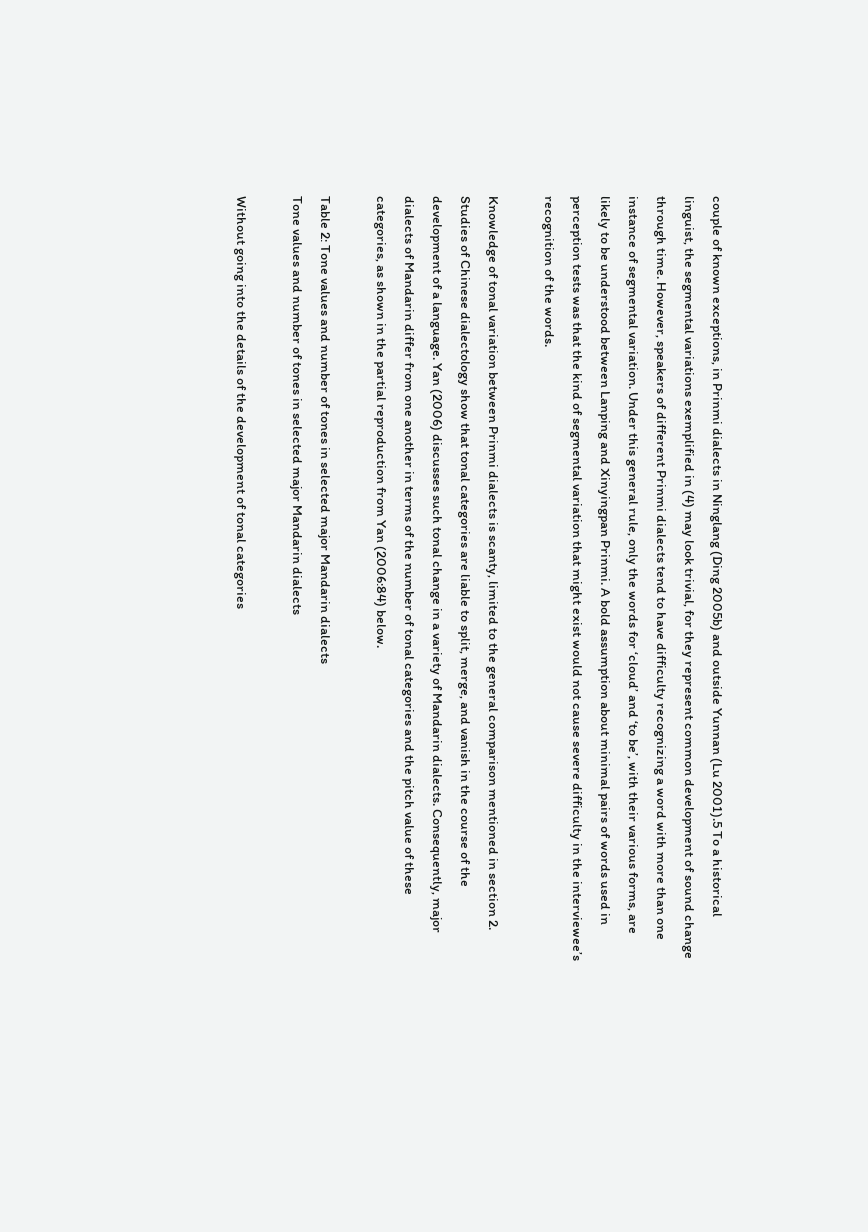couple of known exceptions, in Prinmi dialects in Ninglang (Ding 2005b) and outside Yunnan (Lu 2001).5 To a historical linguist, the segmental variations exemplified in (4) may look trivial, for they represent common development of sound change through time. However, speakers of different Prinmi dialects tend to have difficulty recognizing a word with more than one instance of segmental variation. Under this general rule, only the words for ‘cloud’ and ‘to be’, with their various forms, are likely to be understood between Lanping and Xinyingpan Prinmi. A bold assumption about minimal pairs of words used in perception tests was that the kind of segmental variation that might exist would not cause severe difficulty in the interviewee’s recognition of the words.

Knowledge of tonal variation between Prinmi dialects is scanty, limited to the general comparison mentioned in section 2. Studies of Chinese dialectology show that tonal categories are liable to split, merge, and vanish in the course of the development of a language. Yan (2006) discusses such tonal change in a variety of Mandarin dialects. Consequently, major dialects of Mandarin differ from one another in terms of the number of tonal categories and the pitch value of these categories, as shown in the partial reproduction from Yan (2006:84) below.

Table 2: Tone values and number of tones in selected major Mandarin dialects
Tone values and number of tones in selected major Mandarin dialects

Without going into the details of the development of tonal categories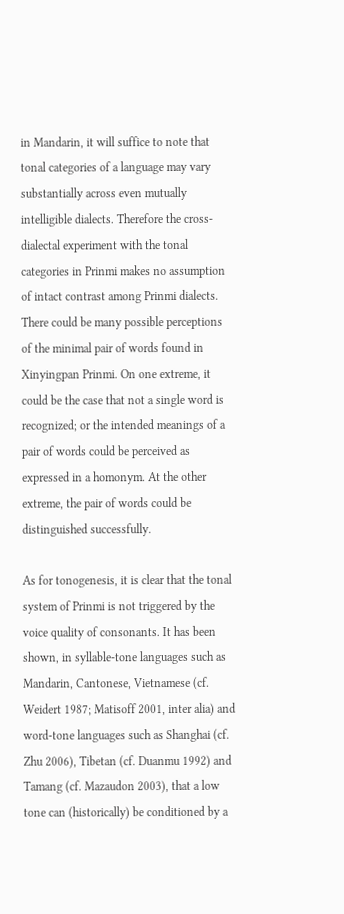in Mandarin, it will suffice to note that tonal categories of a language may vary substantially across even mutually intelligible dialects. Therefore the cross-dialectal experiment with the tonal categories in Prinmi makes no assumption of intact contrast among Prinmi dialects. There could be many possible perceptions of the minimal pair of words found in Xinyingpan Prinmi. On one extreme, it could be the case that not a single word is recognized; or the intended meanings of a pair of words could be perceived as expressed in a homonym. At the other extreme, the pair of words could be distinguished successfully.

As for tonogenesis, it is clear that the tonal system of Prinmi is not triggered by the voice quality of consonants. It has been shown, in syllable-tone languages such as Mandarin, Cantonese, Vietnamese (cf. Weidert 1987; Matisoff 2001, inter alia) and word-tone languages such as Shanghai (cf. Zhu 2006), Tibetan (cf. Duanmu 1992) and Tamang (cf. Mazaudon 2003), that a low tone can (historically) be conditioned by a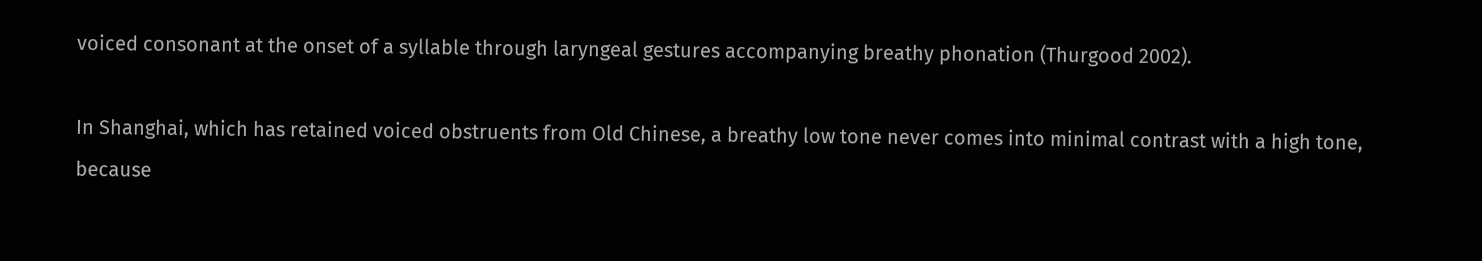voiced consonant at the onset of a syllable through laryngeal gestures accompanying breathy phonation (Thurgood 2002).

In Shanghai, which has retained voiced obstruents from Old Chinese, a breathy low tone never comes into minimal contrast with a high tone, because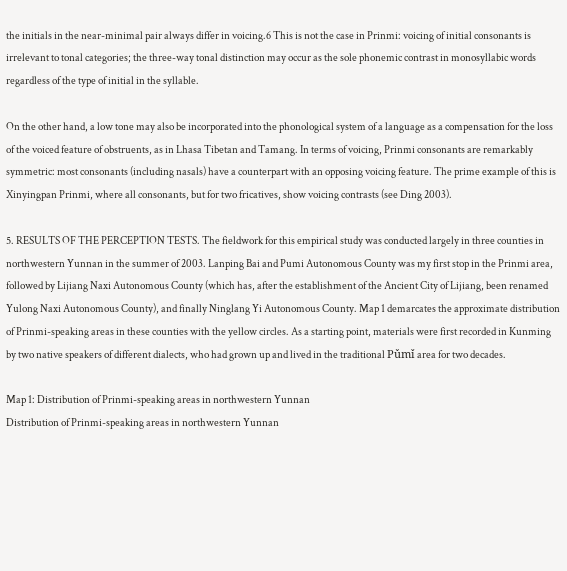the initials in the near-minimal pair always differ in voicing.6 This is not the case in Prinmi: voicing of initial consonants is irrelevant to tonal categories; the three-way tonal distinction may occur as the sole phonemic contrast in monosyllabic words regardless of the type of initial in the syllable.

On the other hand, a low tone may also be incorporated into the phonological system of a language as a compensation for the loss of the voiced feature of obstruents, as in Lhasa Tibetan and Tamang. In terms of voicing, Prinmi consonants are remarkably symmetric: most consonants (including nasals) have a counterpart with an opposing voicing feature. The prime example of this is Xinyingpan Prinmi, where all consonants, but for two fricatives, show voicing contrasts (see Ding 2003).

5. RESULTS OF THE PERCEPTION TESTS. The fieldwork for this empirical study was conducted largely in three counties in northwestern Yunnan in the summer of 2003. Lanping Bai and Pumi Autonomous County was my first stop in the Prinmi area, followed by Lijiang Naxi Autonomous County (which has, after the establishment of the Ancient City of Lijiang, been renamed Yulong Naxi Autonomous County), and finally Ninglang Yi Autonomous County. Map 1 demarcates the approximate distribution of Prinmi-speaking areas in these counties with the yellow circles. As a starting point, materials were first recorded in Kunming by two native speakers of different dialects, who had grown up and lived in the traditional Pǔmǐ area for two decades.

Map 1: Distribution of Prinmi-speaking areas in northwestern Yunnan
Distribution of Prinmi-speaking areas in northwestern Yunnan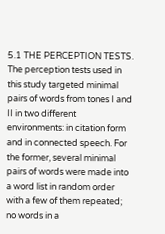5.1 THE PERCEPTION TESTS. The perception tests used in this study targeted minimal pairs of words from tones I and II in two different environments: in citation form and in connected speech. For the former, several minimal pairs of words were made into a word list in random order with a few of them repeated; no words in a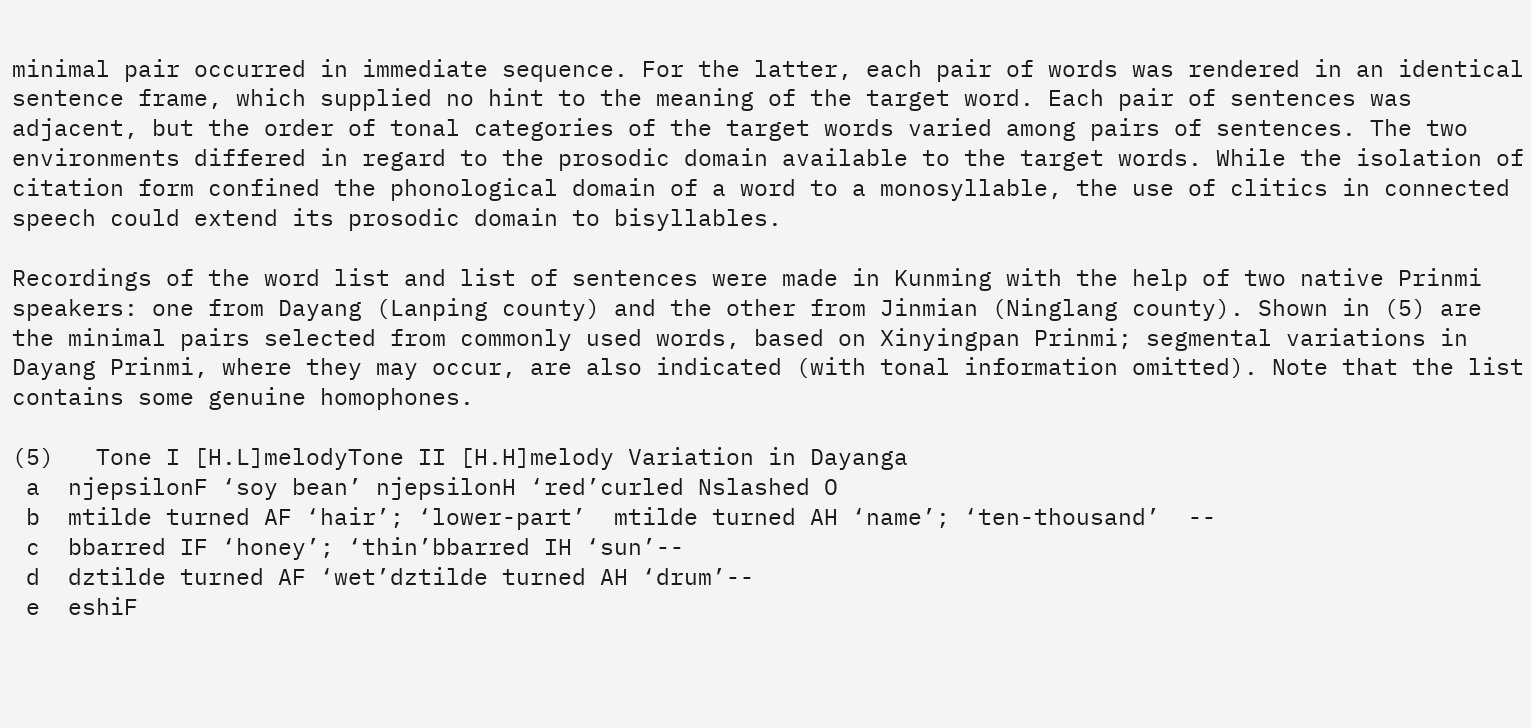minimal pair occurred in immediate sequence. For the latter, each pair of words was rendered in an identical sentence frame, which supplied no hint to the meaning of the target word. Each pair of sentences was adjacent, but the order of tonal categories of the target words varied among pairs of sentences. The two environments differed in regard to the prosodic domain available to the target words. While the isolation of citation form confined the phonological domain of a word to a monosyllable, the use of clitics in connected speech could extend its prosodic domain to bisyllables.

Recordings of the word list and list of sentences were made in Kunming with the help of two native Prinmi speakers: one from Dayang (Lanping county) and the other from Jinmian (Ninglang county). Shown in (5) are the minimal pairs selected from commonly used words, based on Xinyingpan Prinmi; segmental variations in Dayang Prinmi, where they may occur, are also indicated (with tonal information omitted). Note that the list contains some genuine homophones.

(5)   Tone I [H.L]melodyTone II [H.H]melody Variation in Dayanga
 a  njepsilonF ‘soy bean’ njepsilonH ‘red’curled Nslashed O
 b  mtilde turned AF ‘hair’; ‘lower-part’  mtilde turned AH ‘name’; ‘ten-thousand’  --
 c  bbarred IF ‘honey’; ‘thin’bbarred IH ‘sun’--
 d  dztilde turned AF ‘wet’dztilde turned AH ‘drum’--
 e  eshiF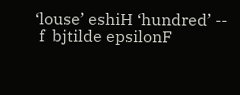‘louse’ eshiH ‘hundred’ --
 f  bjtilde epsilonF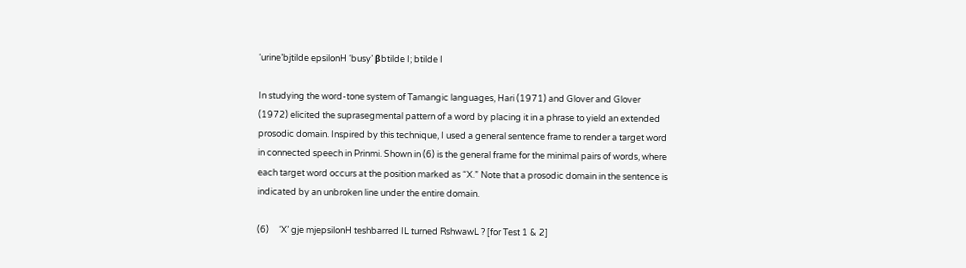‘urine’bjtilde epsilonH ‘busy’ βbtilde I; btilde I

In studying the word-tone system of Tamangic languages, Hari (1971) and Glover and Glover (1972) elicited the suprasegmental pattern of a word by placing it in a phrase to yield an extended prosodic domain. Inspired by this technique, I used a general sentence frame to render a target word in connected speech in Prinmi. Shown in (6) is the general frame for the minimal pairs of words, where each target word occurs at the position marked as “X.” Note that a prosodic domain in the sentence is indicated by an unbroken line under the entire domain.

(6)     ‘X’ gje mjepsilonH teshbarred IL turned RshwawL ? [for Test 1 & 2]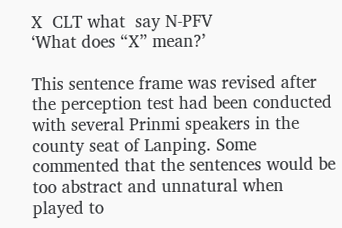X  CLT what  say N-PFV
‘What does “X” mean?’

This sentence frame was revised after the perception test had been conducted with several Prinmi speakers in the county seat of Lanping. Some commented that the sentences would be too abstract and unnatural when played to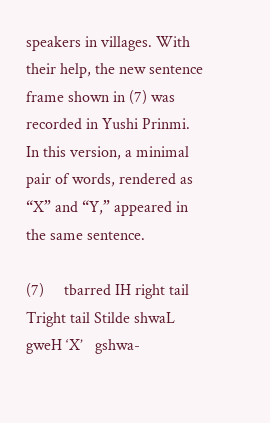speakers in villages. With their help, the new sentence frame shown in (7) was recorded in Yushi Prinmi. In this version, a minimal pair of words, rendered as “X” and “Y,” appeared in the same sentence.

(7)     tbarred IH right tail Tright tail Stilde shwaL gweH ‘X’   gshwa-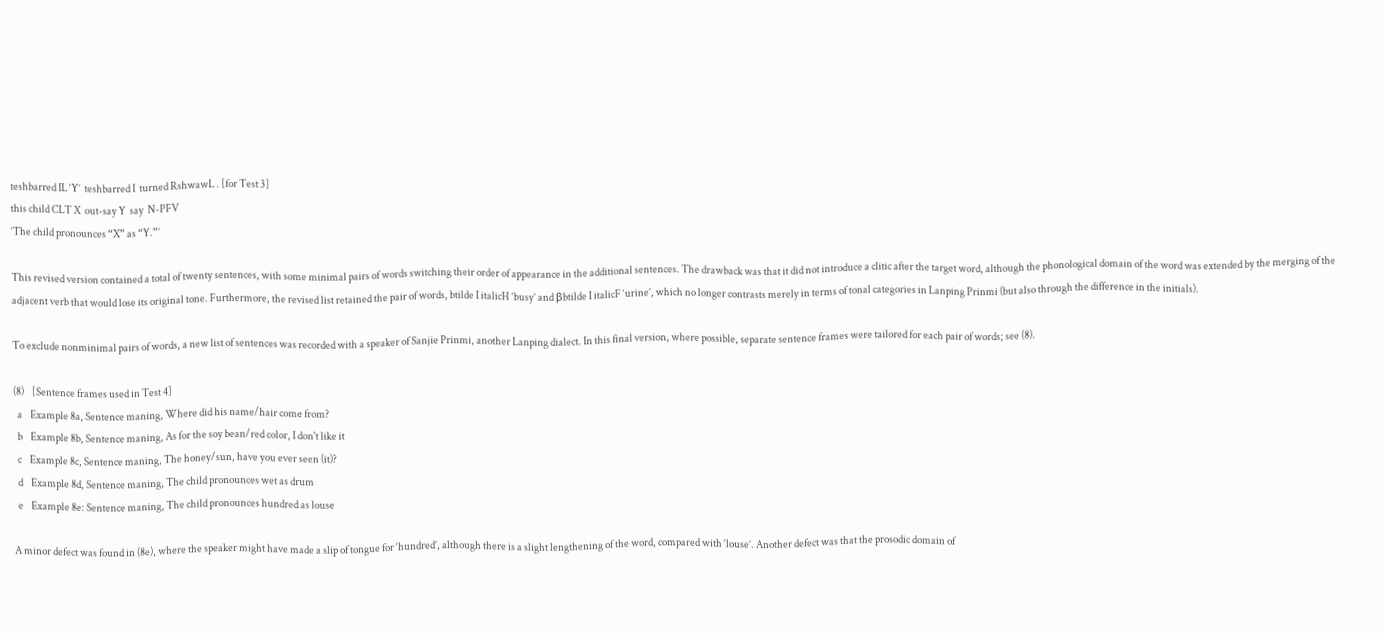teshbarred IL ‘Y’  teshbarred I  turned RshwawL . [for Test 3]
this child CLT X  out-say Y  say  N-PFV
‘The child pronounces “X” as “Y.”’

This revised version contained a total of twenty sentences, with some minimal pairs of words switching their order of appearance in the additional sentences. The drawback was that it did not introduce a clitic after the target word, although the phonological domain of the word was extended by the merging of the adjacent verb that would lose its original tone. Furthermore, the revised list retained the pair of words, btilde I italicH ‘busy’ and βbtilde I italicF ‘urine’, which no longer contrasts merely in terms of tonal categories in Lanping Prinmi (but also through the difference in the initials).

To exclude nonminimal pairs of words, a new list of sentences was recorded with a speaker of Sanjie Prinmi, another Lanping dialect. In this final version, where possible, separate sentence frames were tailored for each pair of words; see (8).

(8)    [Sentence frames used in Test 4]
  a    Example 8a, Sentence maning, Where did his name/hair come from?
  b    Example 8b, Sentence maning, As for the soy bean/red color, I don't like it
  c    Example 8c, Sentence maning, The honey/sun, have you ever seen (it)?
  d    Example 8d, Sentence maning, The child pronounces wet as drum
  e    Example 8e: Sentence maning, The child pronounces hundred as louse

A minor defect was found in (8e), where the speaker might have made a slip of tongue for ‘hundred’, although there is a slight lengthening of the word, compared with ‘louse’. Another defect was that the prosodic domain of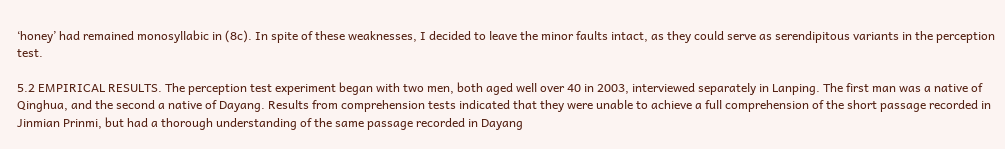‘honey’ had remained monosyllabic in (8c). In spite of these weaknesses, I decided to leave the minor faults intact, as they could serve as serendipitous variants in the perception test.

5.2 EMPIRICAL RESULTS. The perception test experiment began with two men, both aged well over 40 in 2003, interviewed separately in Lanping. The first man was a native of Qinghua, and the second a native of Dayang. Results from comprehension tests indicated that they were unable to achieve a full comprehension of the short passage recorded in Jinmian Prinmi, but had a thorough understanding of the same passage recorded in Dayang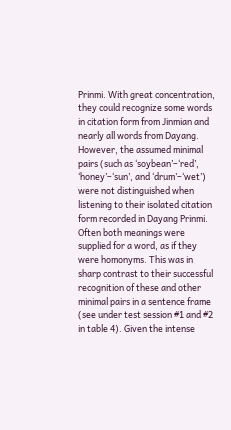Prinmi. With great concentration, they could recognize some words in citation form from Jinmian and nearly all words from Dayang. However, the assumed minimal pairs (such as ‘soybean’–‘red’, ‘honey’–‘sun’, and ‘drum’–‘wet’) were not distinguished when listening to their isolated citation form recorded in Dayang Prinmi. Often both meanings were supplied for a word, as if they were homonyms. This was in sharp contrast to their successful recognition of these and other minimal pairs in a sentence frame (see under test session #1 and #2 in table 4). Given the intense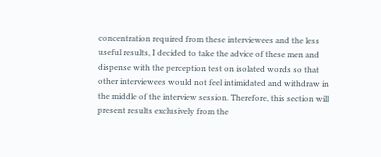concentration required from these interviewees and the less useful results, I decided to take the advice of these men and dispense with the perception test on isolated words so that other interviewees would not feel intimidated and withdraw in the middle of the interview session. Therefore, this section will present results exclusively from the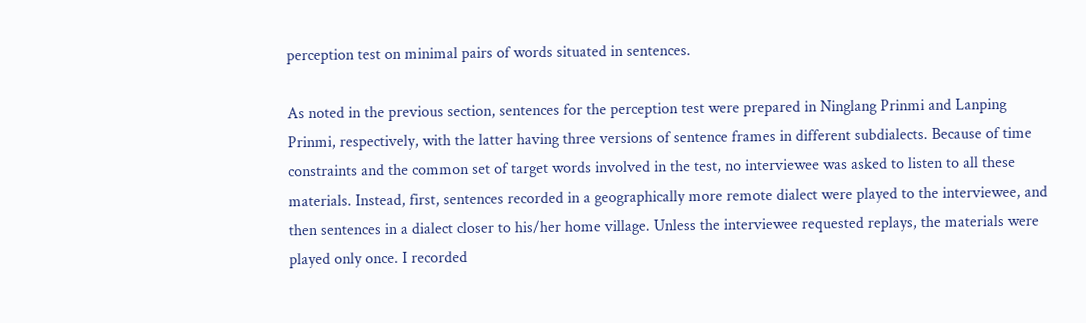perception test on minimal pairs of words situated in sentences.

As noted in the previous section, sentences for the perception test were prepared in Ninglang Prinmi and Lanping Prinmi, respectively, with the latter having three versions of sentence frames in different subdialects. Because of time constraints and the common set of target words involved in the test, no interviewee was asked to listen to all these materials. Instead, first, sentences recorded in a geographically more remote dialect were played to the interviewee, and then sentences in a dialect closer to his/her home village. Unless the interviewee requested replays, the materials were played only once. I recorded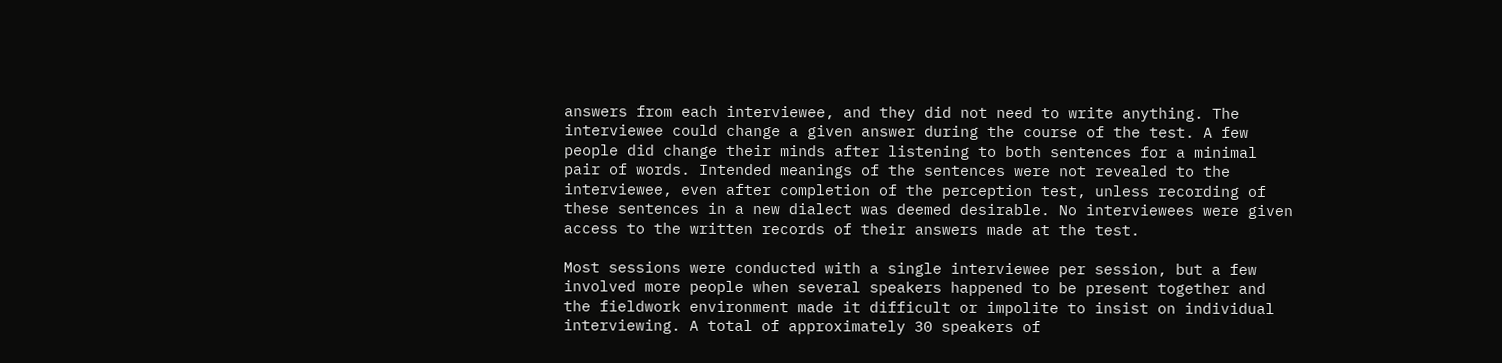answers from each interviewee, and they did not need to write anything. The interviewee could change a given answer during the course of the test. A few people did change their minds after listening to both sentences for a minimal pair of words. Intended meanings of the sentences were not revealed to the interviewee, even after completion of the perception test, unless recording of these sentences in a new dialect was deemed desirable. No interviewees were given access to the written records of their answers made at the test.

Most sessions were conducted with a single interviewee per session, but a few involved more people when several speakers happened to be present together and the fieldwork environment made it difficult or impolite to insist on individual interviewing. A total of approximately 30 speakers of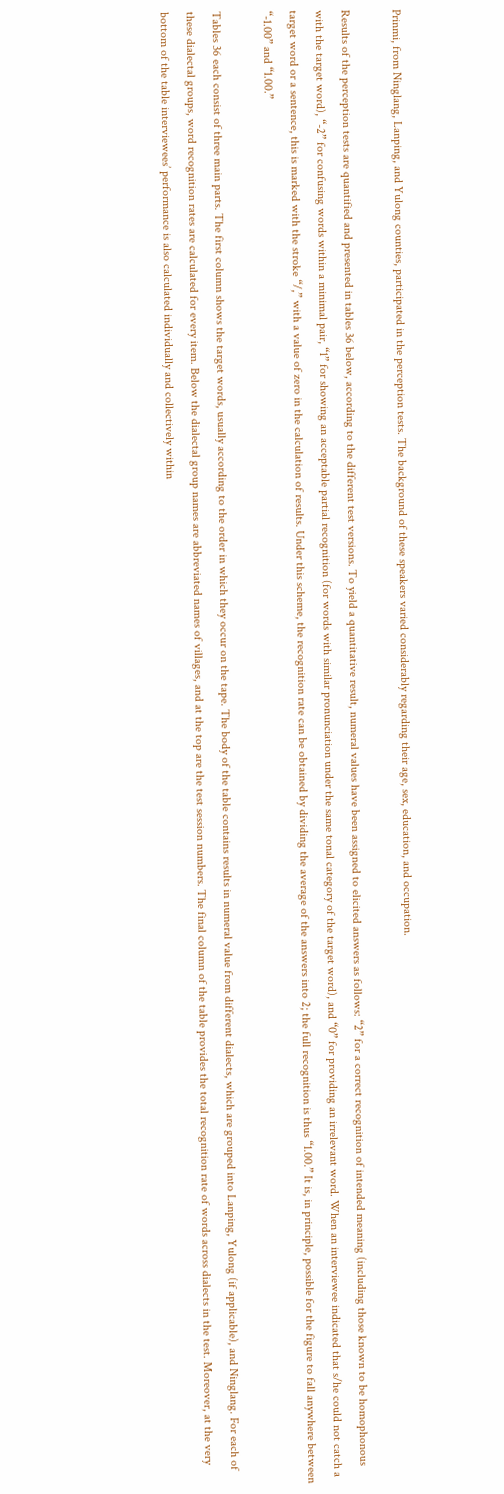Prinmi, from Ninglang, Lanping, and Yulong counties, participated in the perception tests. The background of these speakers varied considerably regarding their age, sex, education, and occupation.

Results of the perception tests are quantified and presented in tables 36 below, according to the different test versions. To yield a quantitative result, numeral values have been assigned to elicited answers as follows: “2” for a correct recognition of intended meaning (including those known to be homophonous with the target word), “-2” for confusing words within a minimal pair, “1” for showing an acceptable partial recognition (for words with similar pronunciation under the same tonal category of the target word), and “0” for providing an irrelevant word. When an interviewee indicated that s/he could not catch a target word or a sentence, this is marked with the stroke “/,” with a value of zero in the calculation of results. Under this scheme, the recognition rate can be obtained by dividing the average of the answers into 2; the full recognition is thus “1.00.” It is, in principle, possible for the figure to fall anywhere between “-1.00” and “1.00.”

Tables 36 each consist of three main parts. The first column shows the target words, usually according to the order in which they occur on the tape. The body of the table contains results in numeral value from different dialects, which are grouped into Lanping, Yulong (if applicable), and Ninglang. For each of these dialectal groups, word recognition rates are calculated for every item. Below the dialectal group names are abbreviated names of villages, and at the top are the test session numbers. The final column of the table provides the total recognition rate of words across dialects in the test. Moreover, at the very bottom of the table interviewees’ performance is also calculated individually and collectively within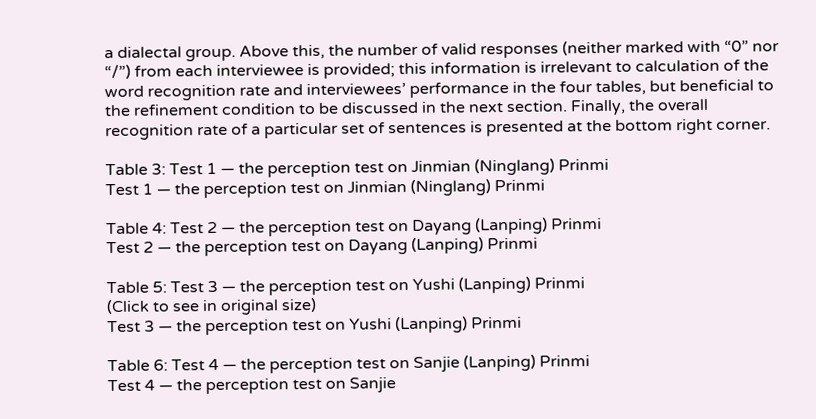a dialectal group. Above this, the number of valid responses (neither marked with “0” nor “/”) from each interviewee is provided; this information is irrelevant to calculation of the word recognition rate and interviewees’ performance in the four tables, but beneficial to the refinement condition to be discussed in the next section. Finally, the overall recognition rate of a particular set of sentences is presented at the bottom right corner.

Table 3: Test 1 — the perception test on Jinmian (Ninglang) Prinmi
Test 1 — the perception test on Jinmian (Ninglang) Prinmi

Table 4: Test 2 — the perception test on Dayang (Lanping) Prinmi
Test 2 — the perception test on Dayang (Lanping) Prinmi

Table 5: Test 3 — the perception test on Yushi (Lanping) Prinmi
(Click to see in original size)
Test 3 — the perception test on Yushi (Lanping) Prinmi

Table 6: Test 4 — the perception test on Sanjie (Lanping) Prinmi
Test 4 — the perception test on Sanjie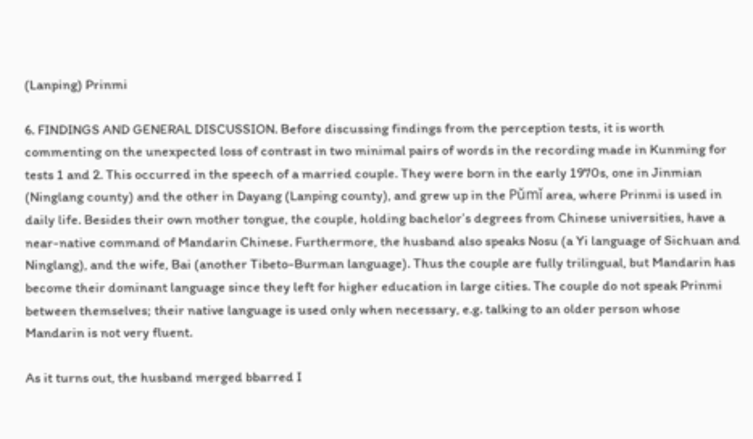(Lanping) Prinmi

6. FINDINGS AND GENERAL DISCUSSION. Before discussing findings from the perception tests, it is worth commenting on the unexpected loss of contrast in two minimal pairs of words in the recording made in Kunming for tests 1 and 2. This occurred in the speech of a married couple. They were born in the early 1970s, one in Jinmian (Ninglang county) and the other in Dayang (Lanping county), and grew up in the Pǔmǐ area, where Prinmi is used in daily life. Besides their own mother tongue, the couple, holding bachelor’s degrees from Chinese universities, have a near-native command of Mandarin Chinese. Furthermore, the husband also speaks Nosu (a Yi language of Sichuan and Ninglang), and the wife, Bai (another Tibeto-Burman language). Thus the couple are fully trilingual, but Mandarin has become their dominant language since they left for higher education in large cities. The couple do not speak Prinmi between themselves; their native language is used only when necessary, e.g. talking to an older person whose Mandarin is not very fluent.

As it turns out, the husband merged bbarred I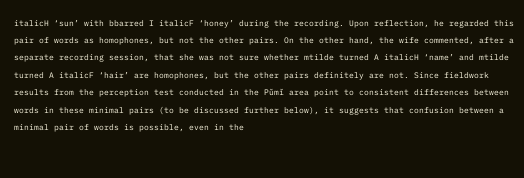italicH ‘sun’ with bbarred I italicF ‘honey’ during the recording. Upon reflection, he regarded this pair of words as homophones, but not the other pairs. On the other hand, the wife commented, after a separate recording session, that she was not sure whether mtilde turned A italicH ‘name’ and mtilde turned A italicF ‘hair’ are homophones, but the other pairs definitely are not. Since fieldwork results from the perception test conducted in the Pǔmǐ area point to consistent differences between words in these minimal pairs (to be discussed further below), it suggests that confusion between a minimal pair of words is possible, even in the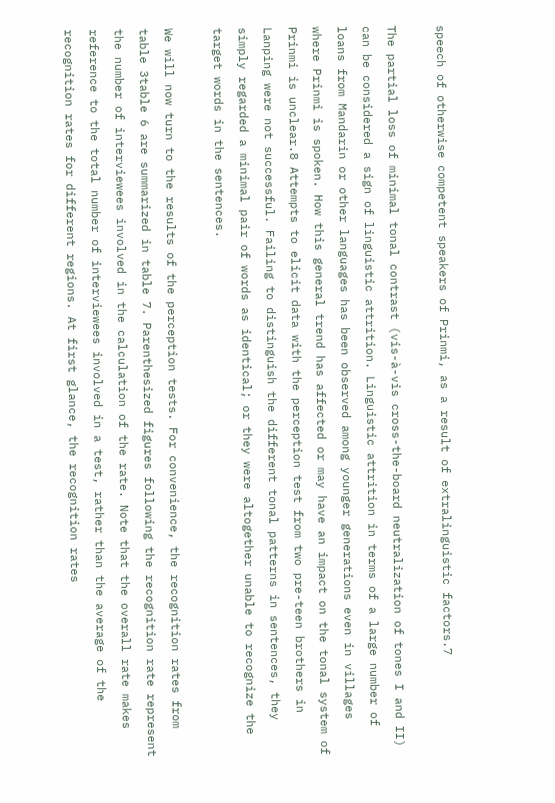speech of otherwise competent speakers of Prinmi, as a result of extralinguistic factors.7

The partial loss of minimal tonal contrast (vis-à-vis cross-the-board neutralization of tones I and II) can be considered a sign of linguistic attrition. Linguistic attrition in terms of a large number of loans from Mandarin or other languages has been observed among younger generations even in villages where Prinmi is spoken. How this general trend has affected or may have an impact on the tonal system of Prinmi is unclear.8 Attempts to elicit data with the perception test from two pre-teen brothers in Lanping were not successful. Failing to distinguish the different tonal patterns in sentences, they simply regarded a minimal pair of words as identical; or they were altogether unable to recognize the target words in the sentences.

We will now turn to the results of the perception tests. For convenience, the recognition rates from table 3table 6 are summarized in table 7. Parenthesized figures following the recognition rate represent the number of interviewees involved in the calculation of the rate. Note that the overall rate makes reference to the total number of interviewees involved in a test, rather than the average of the recognition rates for different regions. At first glance, the recognition rates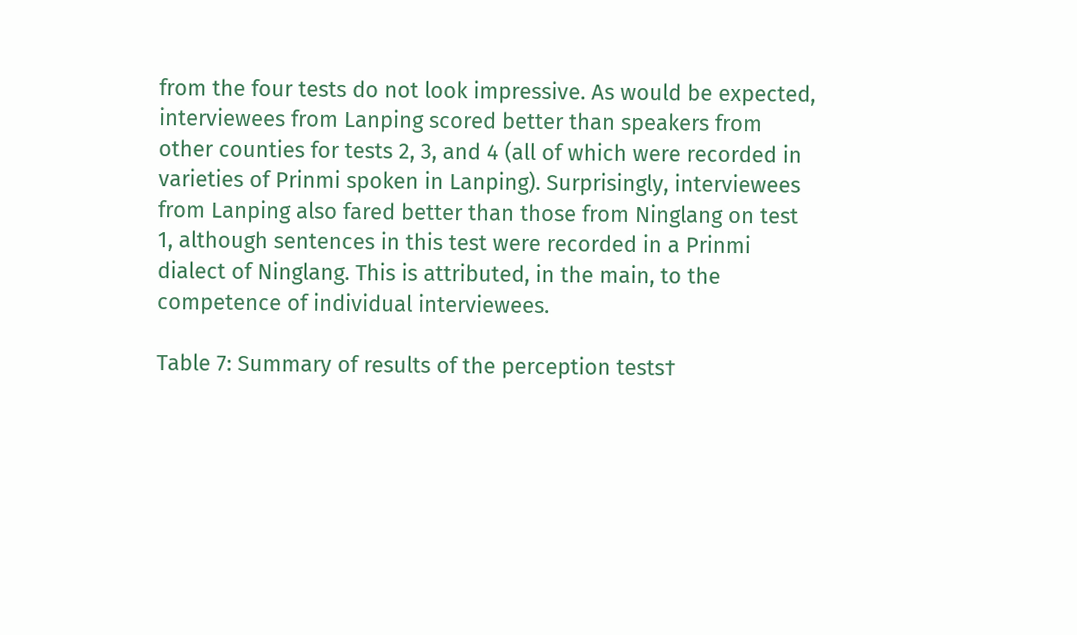from the four tests do not look impressive. As would be expected, interviewees from Lanping scored better than speakers from other counties for tests 2, 3, and 4 (all of which were recorded in varieties of Prinmi spoken in Lanping). Surprisingly, interviewees from Lanping also fared better than those from Ninglang on test 1, although sentences in this test were recorded in a Prinmi dialect of Ninglang. This is attributed, in the main, to the competence of individual interviewees.

Table 7: Summary of results of the perception tests†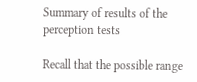Summary of results of the perception tests

Recall that the possible range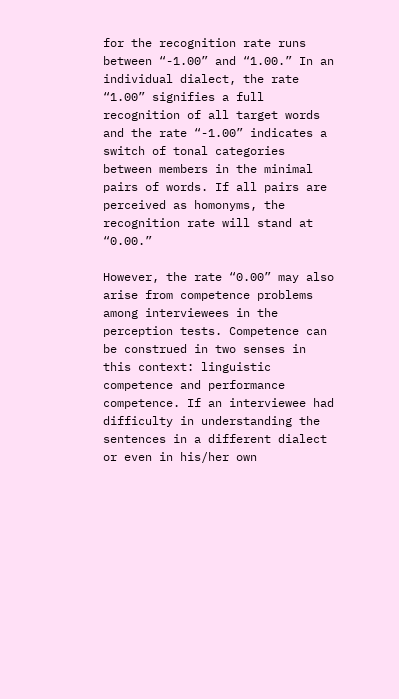for the recognition rate runs between “-1.00” and “1.00.” In an individual dialect, the rate “1.00” signifies a full recognition of all target words and the rate “-1.00” indicates a switch of tonal categories between members in the minimal pairs of words. If all pairs are perceived as homonyms, the recognition rate will stand at “0.00.”

However, the rate “0.00” may also arise from competence problems among interviewees in the perception tests. Competence can be construed in two senses in this context: linguistic competence and performance competence. If an interviewee had difficulty in understanding the sentences in a different dialect or even in his/her own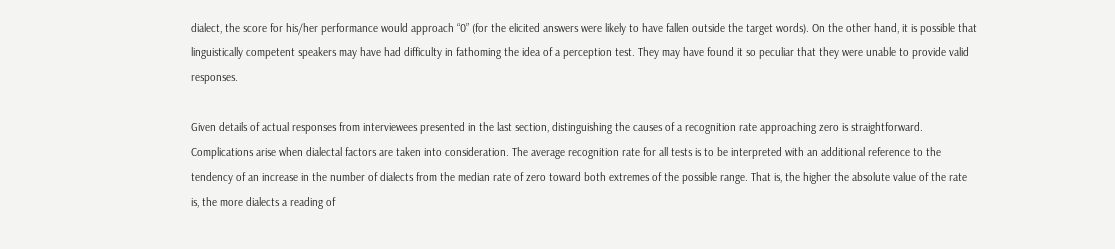dialect, the score for his/her performance would approach “0” (for the elicited answers were likely to have fallen outside the target words). On the other hand, it is possible that linguistically competent speakers may have had difficulty in fathoming the idea of a perception test. They may have found it so peculiar that they were unable to provide valid responses.

Given details of actual responses from interviewees presented in the last section, distinguishing the causes of a recognition rate approaching zero is straightforward. Complications arise when dialectal factors are taken into consideration. The average recognition rate for all tests is to be interpreted with an additional reference to the tendency of an increase in the number of dialects from the median rate of zero toward both extremes of the possible range. That is, the higher the absolute value of the rate is, the more dialects a reading of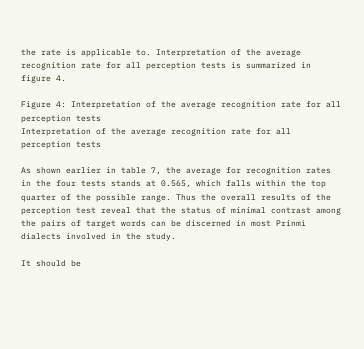the rate is applicable to. Interpretation of the average recognition rate for all perception tests is summarized in figure 4.

Figure 4: Interpretation of the average recognition rate for all perception tests
Interpretation of the average recognition rate for all perception tests

As shown earlier in table 7, the average for recognition rates in the four tests stands at 0.565, which falls within the top quarter of the possible range. Thus the overall results of the perception test reveal that the status of minimal contrast among the pairs of target words can be discerned in most Prinmi dialects involved in the study.

It should be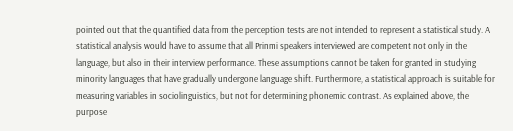pointed out that the quantified data from the perception tests are not intended to represent a statistical study. A statistical analysis would have to assume that all Prinmi speakers interviewed are competent not only in the language, but also in their interview performance. These assumptions cannot be taken for granted in studying minority languages that have gradually undergone language shift. Furthermore, a statistical approach is suitable for measuring variables in sociolinguistics, but not for determining phonemic contrast. As explained above, the purpose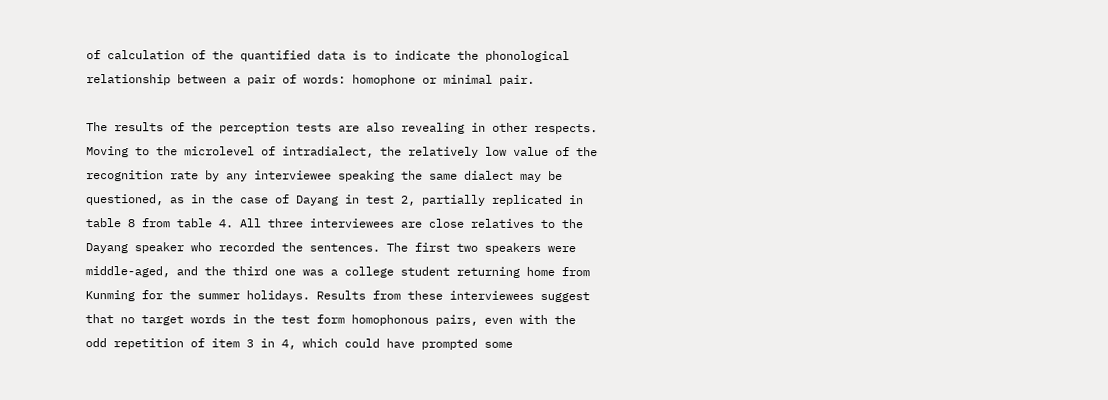of calculation of the quantified data is to indicate the phonological relationship between a pair of words: homophone or minimal pair.

The results of the perception tests are also revealing in other respects. Moving to the microlevel of intradialect, the relatively low value of the recognition rate by any interviewee speaking the same dialect may be questioned, as in the case of Dayang in test 2, partially replicated in table 8 from table 4. All three interviewees are close relatives to the Dayang speaker who recorded the sentences. The first two speakers were middle-aged, and the third one was a college student returning home from Kunming for the summer holidays. Results from these interviewees suggest that no target words in the test form homophonous pairs, even with the odd repetition of item 3 in 4, which could have prompted some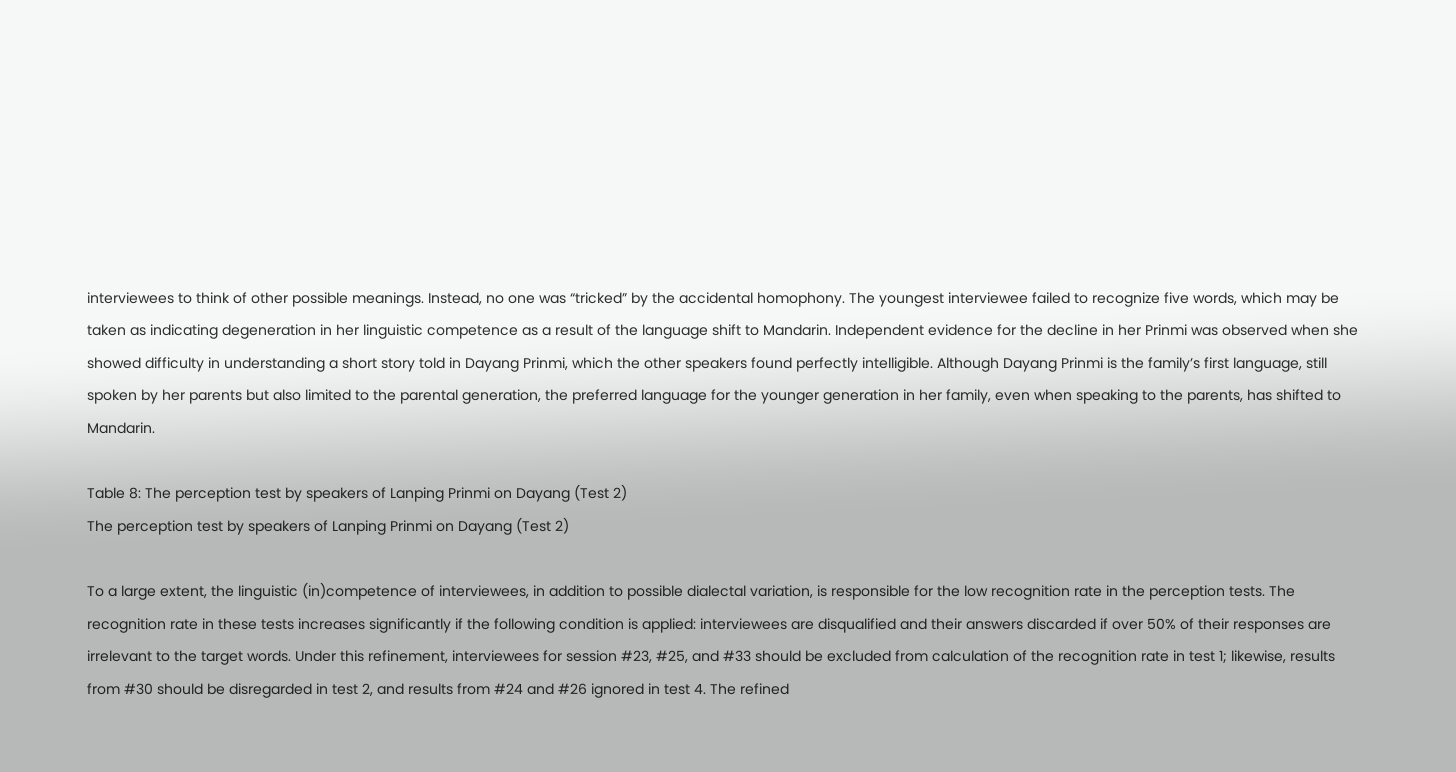interviewees to think of other possible meanings. Instead, no one was “tricked” by the accidental homophony. The youngest interviewee failed to recognize five words, which may be taken as indicating degeneration in her linguistic competence as a result of the language shift to Mandarin. Independent evidence for the decline in her Prinmi was observed when she showed difficulty in understanding a short story told in Dayang Prinmi, which the other speakers found perfectly intelligible. Although Dayang Prinmi is the family’s first language, still spoken by her parents but also limited to the parental generation, the preferred language for the younger generation in her family, even when speaking to the parents, has shifted to Mandarin.

Table 8: The perception test by speakers of Lanping Prinmi on Dayang (Test 2)
The perception test by speakers of Lanping Prinmi on Dayang (Test 2)

To a large extent, the linguistic (in)competence of interviewees, in addition to possible dialectal variation, is responsible for the low recognition rate in the perception tests. The recognition rate in these tests increases significantly if the following condition is applied: interviewees are disqualified and their answers discarded if over 50% of their responses are irrelevant to the target words. Under this refinement, interviewees for session #23, #25, and #33 should be excluded from calculation of the recognition rate in test 1; likewise, results from #30 should be disregarded in test 2, and results from #24 and #26 ignored in test 4. The refined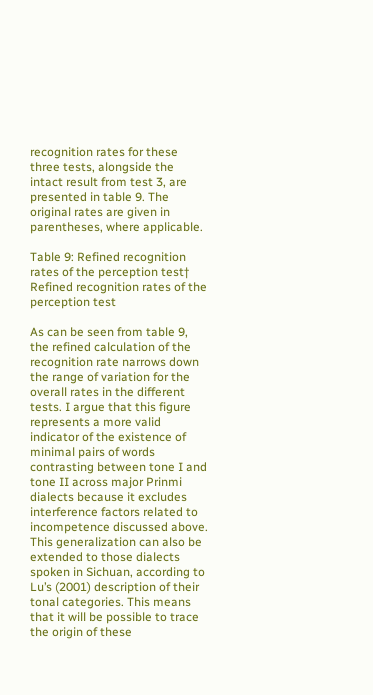recognition rates for these three tests, alongside the intact result from test 3, are presented in table 9. The original rates are given in parentheses, where applicable.

Table 9: Refined recognition rates of the perception test†
Refined recognition rates of the perception test

As can be seen from table 9, the refined calculation of the recognition rate narrows down the range of variation for the overall rates in the different tests. I argue that this figure represents a more valid indicator of the existence of minimal pairs of words contrasting between tone I and tone II across major Prinmi dialects because it excludes interference factors related to incompetence discussed above. This generalization can also be extended to those dialects spoken in Sichuan, according to Lu’s (2001) description of their tonal categories. This means that it will be possible to trace the origin of these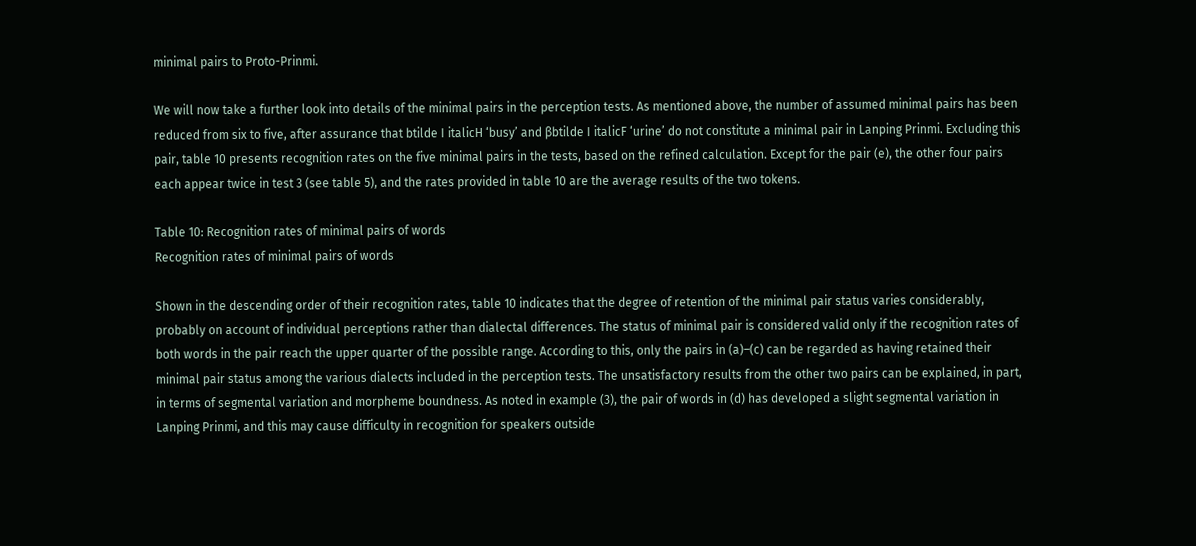minimal pairs to Proto-Prinmi.

We will now take a further look into details of the minimal pairs in the perception tests. As mentioned above, the number of assumed minimal pairs has been reduced from six to five, after assurance that btilde I italicH ‘busy’ and βbtilde I italicF ‘urine’ do not constitute a minimal pair in Lanping Prinmi. Excluding this pair, table 10 presents recognition rates on the five minimal pairs in the tests, based on the refined calculation. Except for the pair (e), the other four pairs each appear twice in test 3 (see table 5), and the rates provided in table 10 are the average results of the two tokens.

Table 10: Recognition rates of minimal pairs of words
Recognition rates of minimal pairs of words

Shown in the descending order of their recognition rates, table 10 indicates that the degree of retention of the minimal pair status varies considerably, probably on account of individual perceptions rather than dialectal differences. The status of minimal pair is considered valid only if the recognition rates of both words in the pair reach the upper quarter of the possible range. According to this, only the pairs in (a)–(c) can be regarded as having retained their minimal pair status among the various dialects included in the perception tests. The unsatisfactory results from the other two pairs can be explained, in part, in terms of segmental variation and morpheme boundness. As noted in example (3), the pair of words in (d) has developed a slight segmental variation in Lanping Prinmi, and this may cause difficulty in recognition for speakers outside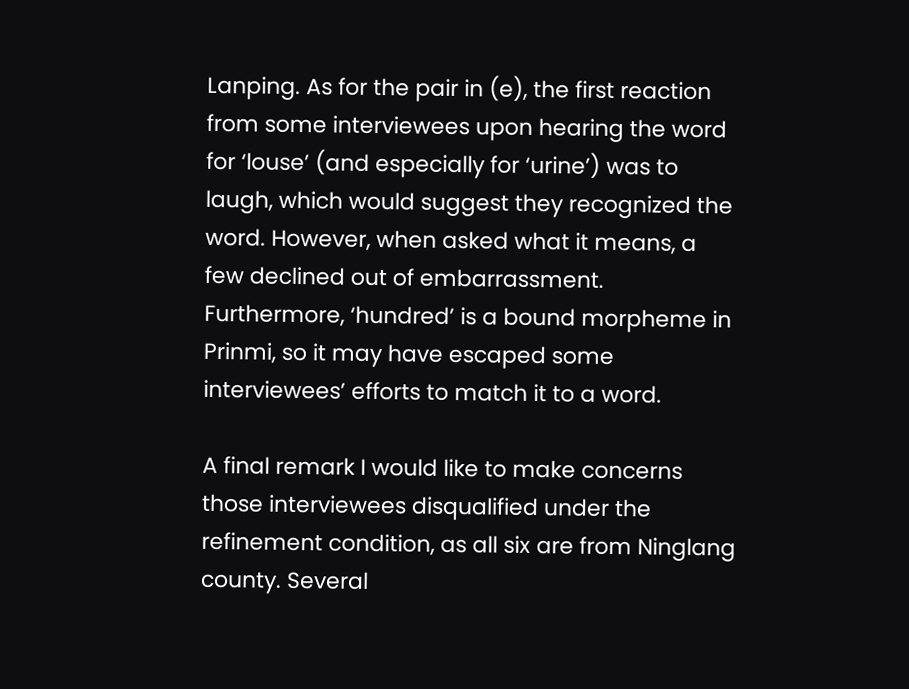Lanping. As for the pair in (e), the first reaction from some interviewees upon hearing the word for ‘louse’ (and especially for ‘urine’) was to laugh, which would suggest they recognized the word. However, when asked what it means, a few declined out of embarrassment. Furthermore, ‘hundred’ is a bound morpheme in Prinmi, so it may have escaped some interviewees’ efforts to match it to a word.

A final remark I would like to make concerns those interviewees disqualified under the refinement condition, as all six are from Ninglang county. Several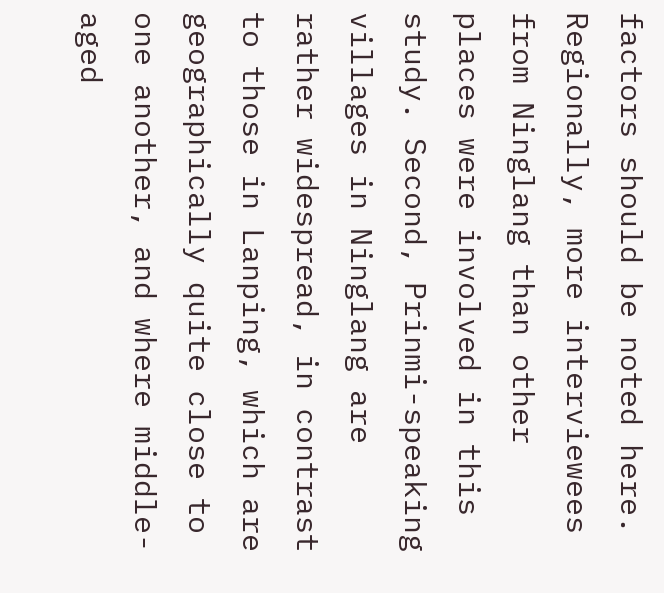factors should be noted here. Regionally, more interviewees from Ninglang than other places were involved in this study. Second, Prinmi-speaking villages in Ninglang are rather widespread, in contrast to those in Lanping, which are geographically quite close to one another, and where middle-aged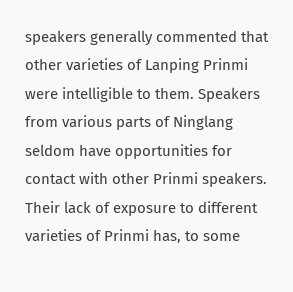speakers generally commented that other varieties of Lanping Prinmi were intelligible to them. Speakers from various parts of Ninglang seldom have opportunities for contact with other Prinmi speakers. Their lack of exposure to different varieties of Prinmi has, to some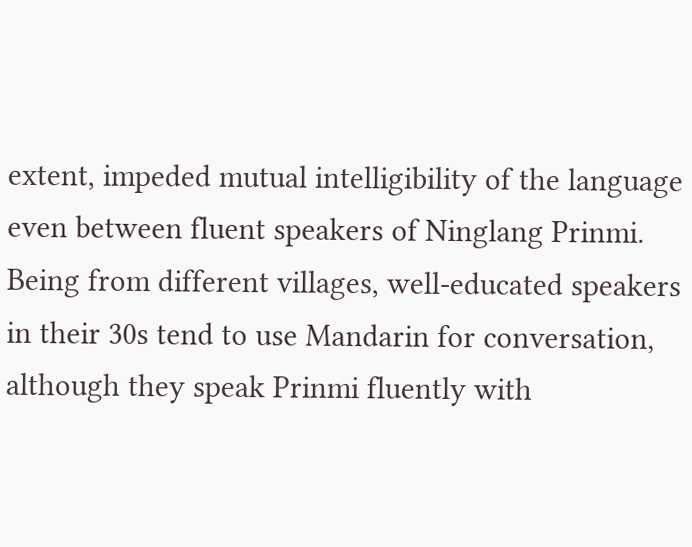extent, impeded mutual intelligibility of the language even between fluent speakers of Ninglang Prinmi. Being from different villages, well-educated speakers in their 30s tend to use Mandarin for conversation, although they speak Prinmi fluently with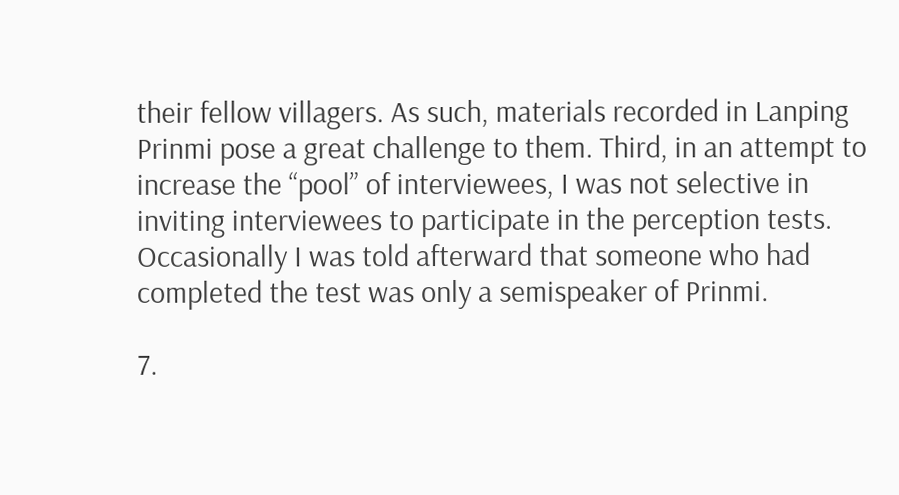their fellow villagers. As such, materials recorded in Lanping Prinmi pose a great challenge to them. Third, in an attempt to increase the “pool” of interviewees, I was not selective in inviting interviewees to participate in the perception tests. Occasionally I was told afterward that someone who had completed the test was only a semispeaker of Prinmi.

7.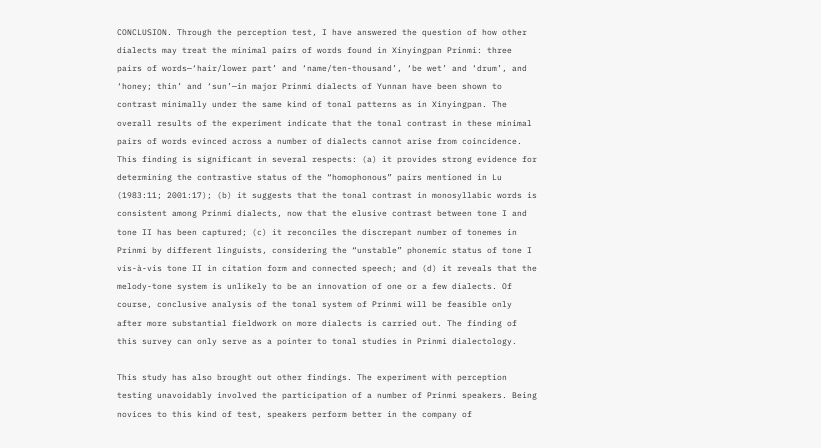CONCLUSION. Through the perception test, I have answered the question of how other dialects may treat the minimal pairs of words found in Xinyingpan Prinmi: three pairs of words—‘hair/lower part’ and ‘name/ten-thousand’, ‘be wet’ and ‘drum’, and ‘honey; thin’ and ‘sun’—in major Prinmi dialects of Yunnan have been shown to contrast minimally under the same kind of tonal patterns as in Xinyingpan. The overall results of the experiment indicate that the tonal contrast in these minimal pairs of words evinced across a number of dialects cannot arise from coincidence. This finding is significant in several respects: (a) it provides strong evidence for determining the contrastive status of the “homophonous” pairs mentioned in Lu (1983:11; 2001:17); (b) it suggests that the tonal contrast in monosyllabic words is consistent among Prinmi dialects, now that the elusive contrast between tone I and tone II has been captured; (c) it reconciles the discrepant number of tonemes in Prinmi by different linguists, considering the “unstable” phonemic status of tone I vis-à-vis tone II in citation form and connected speech; and (d) it reveals that the melody-tone system is unlikely to be an innovation of one or a few dialects. Of course, conclusive analysis of the tonal system of Prinmi will be feasible only after more substantial fieldwork on more dialects is carried out. The finding of this survey can only serve as a pointer to tonal studies in Prinmi dialectology.

This study has also brought out other findings. The experiment with perception testing unavoidably involved the participation of a number of Prinmi speakers. Being novices to this kind of test, speakers perform better in the company of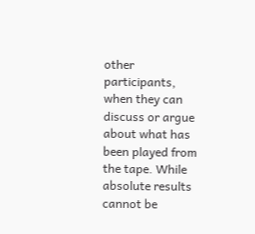other participants, when they can discuss or argue about what has been played from the tape. While absolute results cannot be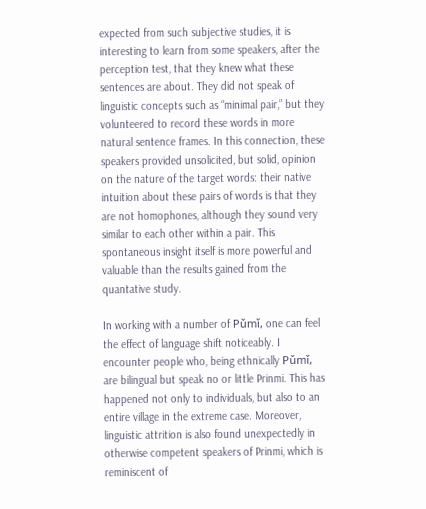expected from such subjective studies, it is interesting to learn from some speakers, after the perception test, that they knew what these sentences are about. They did not speak of linguistic concepts such as “minimal pair,” but they volunteered to record these words in more natural sentence frames. In this connection, these speakers provided unsolicited, but solid, opinion on the nature of the target words: their native intuition about these pairs of words is that they are not homophones, although they sound very similar to each other within a pair. This spontaneous insight itself is more powerful and valuable than the results gained from the quantative study.

In working with a number of Pǔmǐ, one can feel the effect of language shift noticeably. I encounter people who, being ethnically Pǔmǐ, are bilingual but speak no or little Prinmi. This has happened not only to individuals, but also to an entire village in the extreme case. Moreover, linguistic attrition is also found unexpectedly in otherwise competent speakers of Prinmi, which is reminiscent of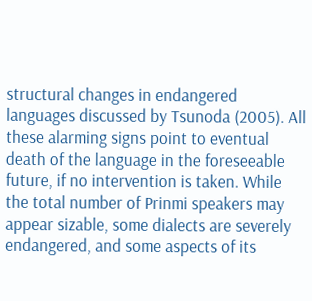structural changes in endangered languages discussed by Tsunoda (2005). All these alarming signs point to eventual death of the language in the foreseeable future, if no intervention is taken. While the total number of Prinmi speakers may appear sizable, some dialects are severely endangered, and some aspects of its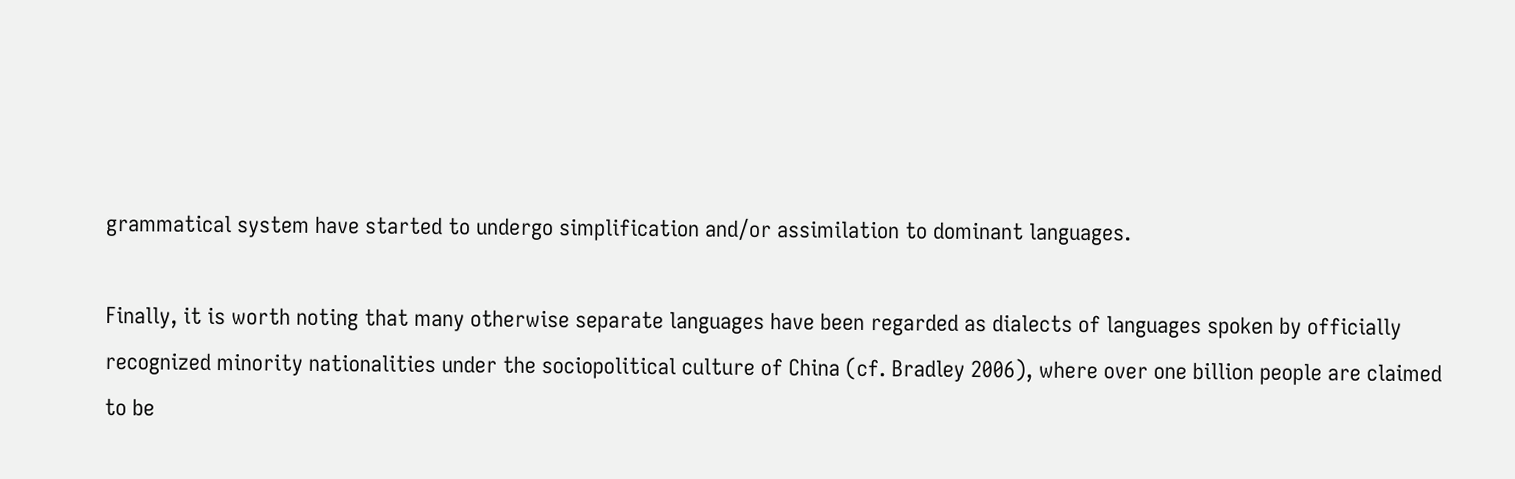grammatical system have started to undergo simplification and/or assimilation to dominant languages.

Finally, it is worth noting that many otherwise separate languages have been regarded as dialects of languages spoken by officially recognized minority nationalities under the sociopolitical culture of China (cf. Bradley 2006), where over one billion people are claimed to be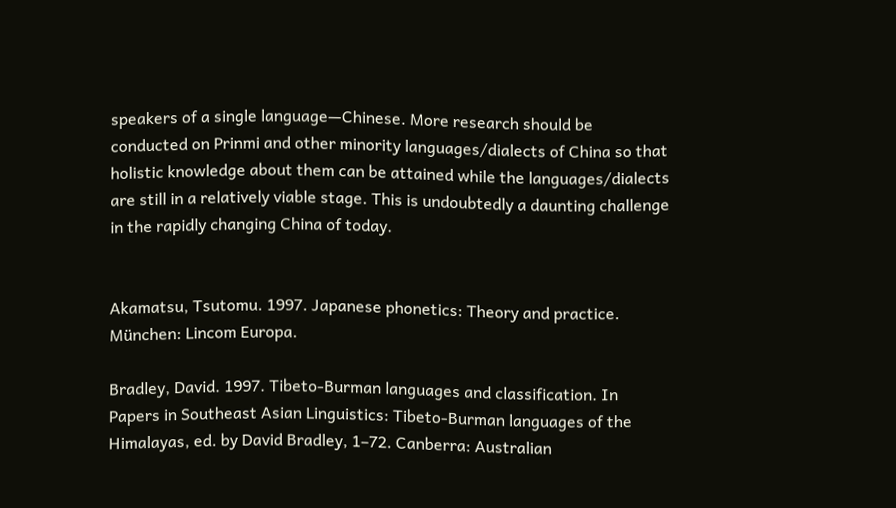speakers of a single language—Chinese. More research should be conducted on Prinmi and other minority languages/dialects of China so that holistic knowledge about them can be attained while the languages/dialects are still in a relatively viable stage. This is undoubtedly a daunting challenge in the rapidly changing China of today.


Akamatsu, Tsutomu. 1997. Japanese phonetics: Theory and practice. München: Lincom Europa.

Bradley, David. 1997. Tibeto-Burman languages and classification. In Papers in Southeast Asian Linguistics: Tibeto-Burman languages of the Himalayas, ed. by David Bradley, 1–72. Canberra: Australian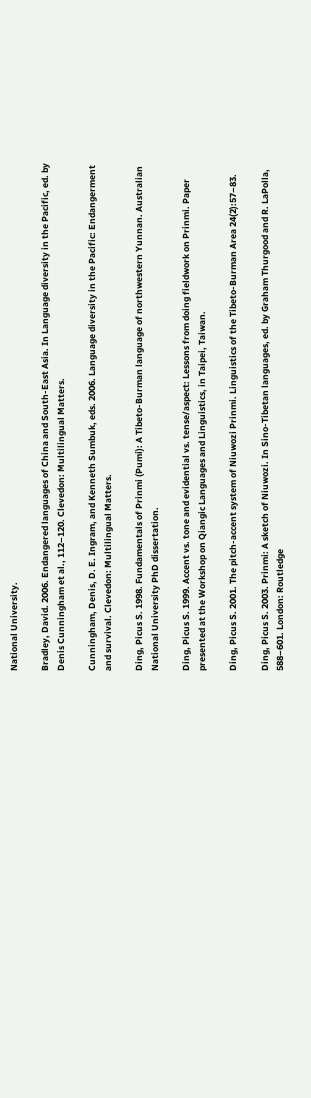National University.

Bradley, David. 2006. Endangered languages of China and South-East Asia. In Language diversity in the Pacific, ed. by Denis Cunningham et al., 112–120. Clevedon: Multilingual Matters.

Cunningham, Denis, D. E. Ingram, and Kenneth Sumbuk, eds. 2006. Language diversity in the Pacific: Endangerment and survival. Clevedon: Multilingual Matters.

Ding, Picus S. 1998. Fundamentals of Prinmi (Pumi): A Tibeto-Burman language of northwestern Yunnan. Australian National University PhD dissertation.

Ding, Picus S. 1999. Accent vs. tone and evidential vs. tense/aspect: Lessons from doing fieldwork on Prinmi. Paper presented at the Workshop on Qiangic Languages and Linguistics, in Taipei, Taiwan.

Ding, Picus S. 2001. The pitch-accent system of Niuwozi Prinmi. Linguistics of the Tibeto-Burman Area 24(2):57–83.

Ding, Picus S. 2003. Prinmi: A sketch of Niuwozi. In Sino-Tibetan languages, ed. by Graham Thurgood and R. LaPolla, 588–601. London: Routledge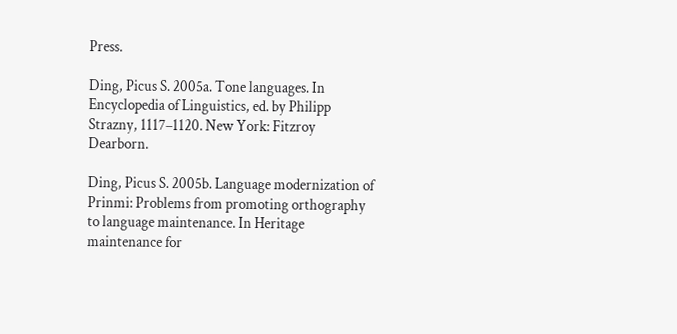Press.

Ding, Picus S. 2005a. Tone languages. In Encyclopedia of Linguistics, ed. by Philipp Strazny, 1117–1120. New York: Fitzroy Dearborn.

Ding, Picus S. 2005b. Language modernization of Prinmi: Problems from promoting orthography to language maintenance. In Heritage maintenance for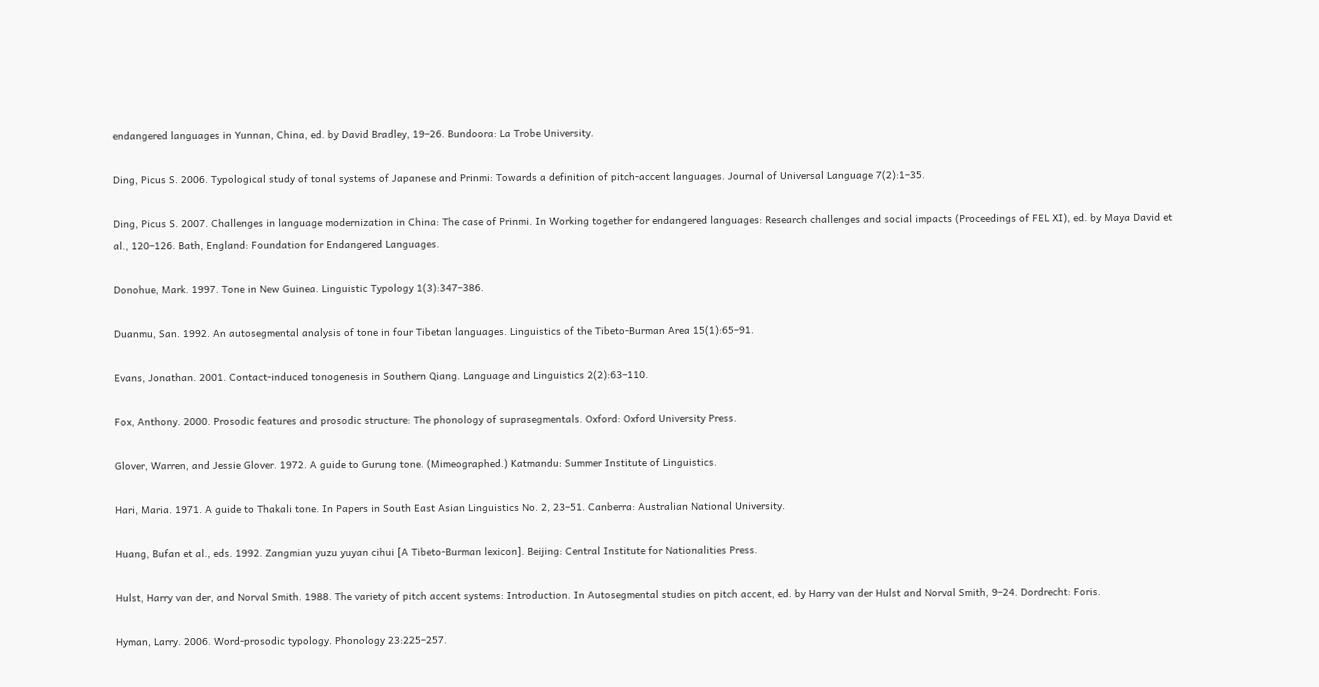endangered languages in Yunnan, China, ed. by David Bradley, 19–26. Bundoora: La Trobe University.

Ding, Picus S. 2006. Typological study of tonal systems of Japanese and Prinmi: Towards a definition of pitch-accent languages. Journal of Universal Language 7(2):1–35.

Ding, Picus S. 2007. Challenges in language modernization in China: The case of Prinmi. In Working together for endangered languages: Research challenges and social impacts (Proceedings of FEL XI), ed. by Maya David et al., 120–126. Bath, England: Foundation for Endangered Languages.

Donohue, Mark. 1997. Tone in New Guinea. Linguistic Typology 1(3):347–386.

Duanmu, San. 1992. An autosegmental analysis of tone in four Tibetan languages. Linguistics of the Tibeto-Burman Area 15(1):65–91.

Evans, Jonathan. 2001. Contact-induced tonogenesis in Southern Qiang. Language and Linguistics 2(2):63–110.

Fox, Anthony. 2000. Prosodic features and prosodic structure: The phonology of suprasegmentals. Oxford: Oxford University Press.

Glover, Warren, and Jessie Glover. 1972. A guide to Gurung tone. (Mimeographed.) Katmandu: Summer Institute of Linguistics.

Hari, Maria. 1971. A guide to Thakali tone. In Papers in South East Asian Linguistics No. 2, 23–51. Canberra: Australian National University.

Huang, Bufan et al., eds. 1992. Zangmian yuzu yuyan cihui [A Tibeto-Burman lexicon]. Beijing: Central Institute for Nationalities Press.

Hulst, Harry van der, and Norval Smith. 1988. The variety of pitch accent systems: Introduction. In Autosegmental studies on pitch accent, ed. by Harry van der Hulst and Norval Smith, 9–24. Dordrecht: Foris.

Hyman, Larry. 2006. Word-prosodic typology. Phonology 23:225–257.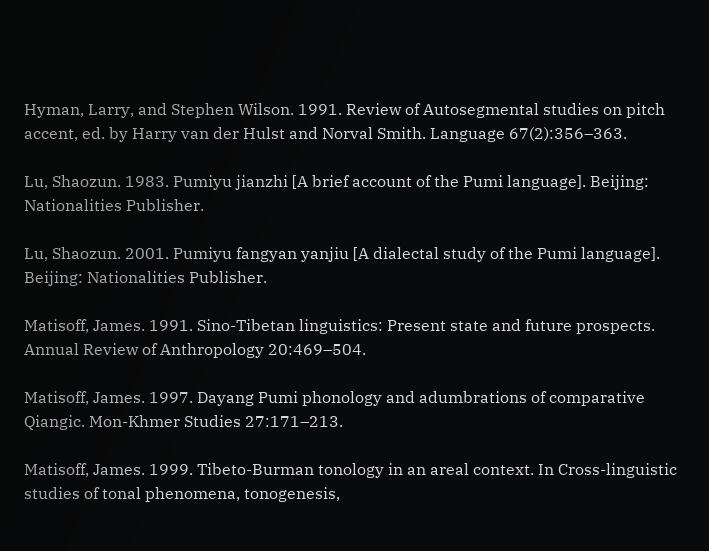Hyman, Larry, and Stephen Wilson. 1991. Review of Autosegmental studies on pitch accent, ed. by Harry van der Hulst and Norval Smith. Language 67(2):356–363.

Lu, Shaozun. 1983. Pumiyu jianzhi [A brief account of the Pumi language]. Beijing: Nationalities Publisher.

Lu, Shaozun. 2001. Pumiyu fangyan yanjiu [A dialectal study of the Pumi language]. Beijing: Nationalities Publisher.

Matisoff, James. 1991. Sino-Tibetan linguistics: Present state and future prospects. Annual Review of Anthropology 20:469–504.

Matisoff, James. 1997. Dayang Pumi phonology and adumbrations of comparative Qiangic. Mon-Khmer Studies 27:171–213.

Matisoff, James. 1999. Tibeto-Burman tonology in an areal context. In Cross-linguistic studies of tonal phenomena, tonogenesis,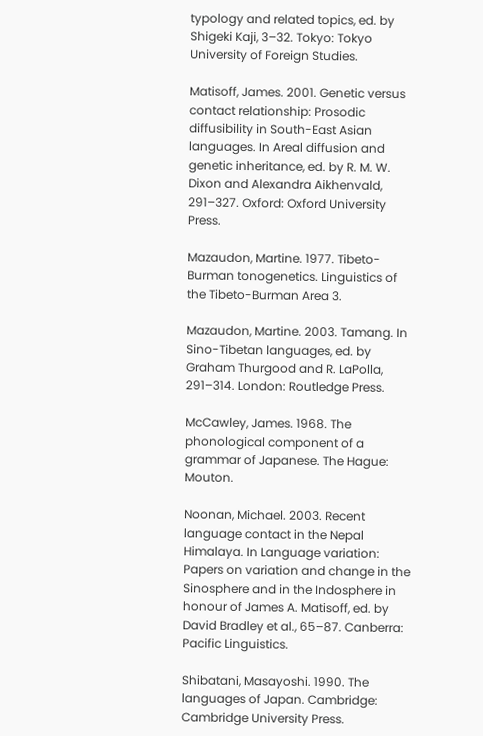typology and related topics, ed. by Shigeki Kaji, 3–32. Tokyo: Tokyo University of Foreign Studies.

Matisoff, James. 2001. Genetic versus contact relationship: Prosodic diffusibility in South-East Asian languages. In Areal diffusion and genetic inheritance, ed. by R. M. W. Dixon and Alexandra Aikhenvald, 291–327. Oxford: Oxford University Press.

Mazaudon, Martine. 1977. Tibeto-Burman tonogenetics. Linguistics of the Tibeto-Burman Area 3.

Mazaudon, Martine. 2003. Tamang. In Sino-Tibetan languages, ed. by Graham Thurgood and R. LaPolla, 291–314. London: Routledge Press.

McCawley, James. 1968. The phonological component of a grammar of Japanese. The Hague: Mouton.

Noonan, Michael. 2003. Recent language contact in the Nepal Himalaya. In Language variation: Papers on variation and change in the Sinosphere and in the Indosphere in honour of James A. Matisoff, ed. by David Bradley et al., 65–87. Canberra: Pacific Linguistics.

Shibatani, Masayoshi. 1990. The languages of Japan. Cambridge: Cambridge University Press.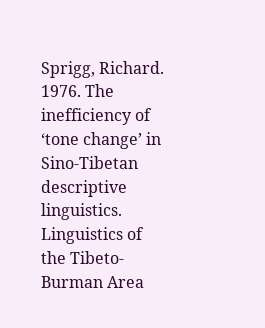Sprigg, Richard. 1976. The inefficiency of ‘tone change’ in Sino-Tibetan descriptive linguistics. Linguistics of the Tibeto-Burman Area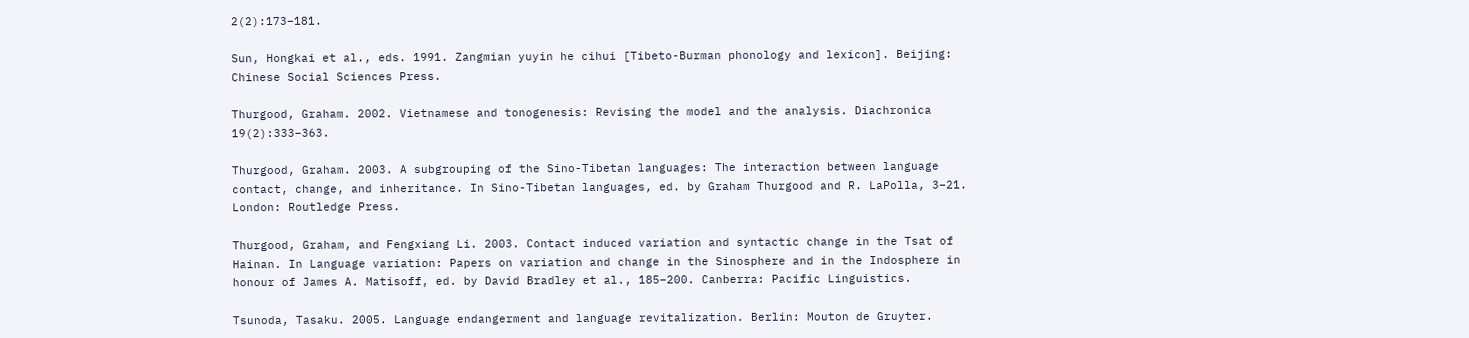2(2):173–181.

Sun, Hongkai et al., eds. 1991. Zangmian yuyin he cihui [Tibeto-Burman phonology and lexicon]. Beijing: Chinese Social Sciences Press.

Thurgood, Graham. 2002. Vietnamese and tonogenesis: Revising the model and the analysis. Diachronica 19(2):333–363.

Thurgood, Graham. 2003. A subgrouping of the Sino-Tibetan languages: The interaction between language contact, change, and inheritance. In Sino-Tibetan languages, ed. by Graham Thurgood and R. LaPolla, 3–21. London: Routledge Press.

Thurgood, Graham, and Fengxiang Li. 2003. Contact induced variation and syntactic change in the Tsat of Hainan. In Language variation: Papers on variation and change in the Sinosphere and in the Indosphere in honour of James A. Matisoff, ed. by David Bradley et al., 185–200. Canberra: Pacific Linguistics.

Tsunoda, Tasaku. 2005. Language endangerment and language revitalization. Berlin: Mouton de Gruyter.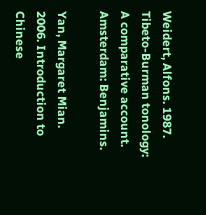Weidert, Alfons. 1987. Tibeto-Burman tonology: A comparative account. Amsterdam: Benjamins.

Yan, Margaret Mian. 2006. Introduction to Chinese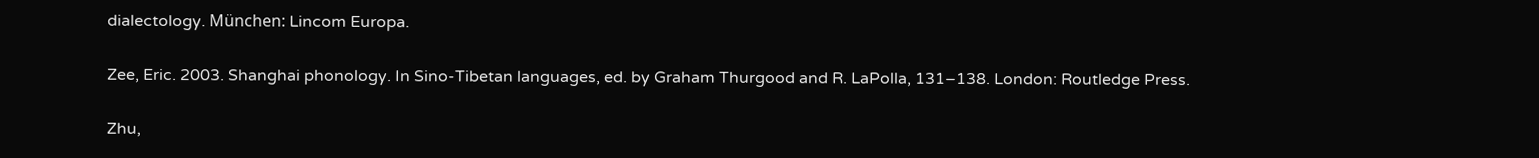dialectology. München: Lincom Europa.

Zee, Eric. 2003. Shanghai phonology. In Sino-Tibetan languages, ed. by Graham Thurgood and R. LaPolla, 131–138. London: Routledge Press.

Zhu,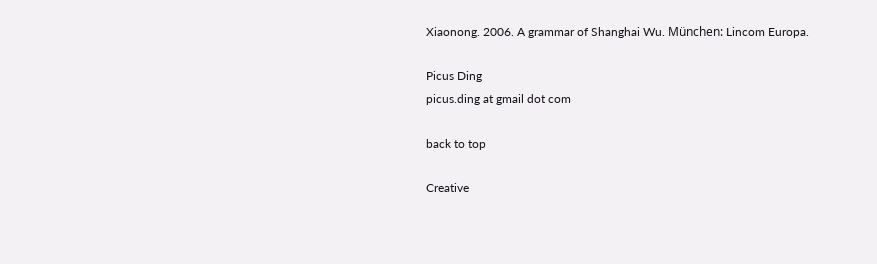Xiaonong. 2006. A grammar of Shanghai Wu. München: Lincom Europa.

Picus Ding
picus.ding at gmail dot com

back to top

Creative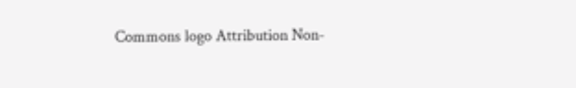Commons logo Attribution Non-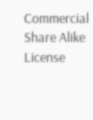Commercial Share Alike License